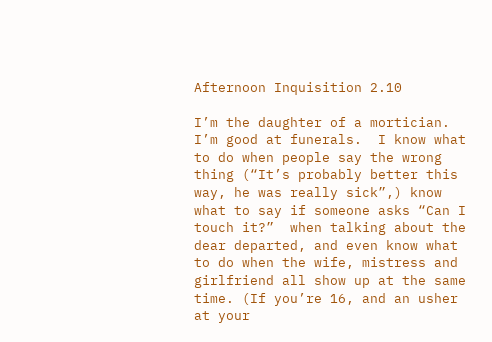Afternoon Inquisition 2.10

I’m the daughter of a mortician.  I’m good at funerals.  I know what to do when people say the wrong thing (“It’s probably better this way, he was really sick”,) know what to say if someone asks “Can I touch it?”  when talking about the dear departed, and even know what to do when the wife, mistress and girlfriend all show up at the same time. (If you’re 16, and an usher at your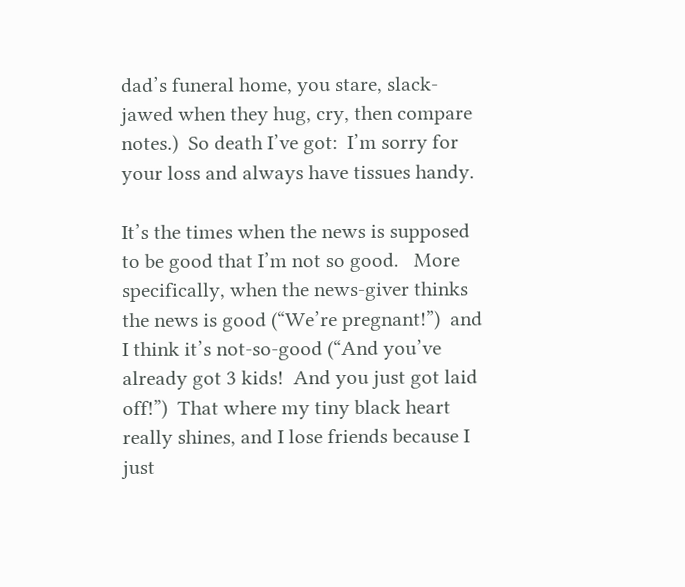dad’s funeral home, you stare, slack-jawed when they hug, cry, then compare notes.)  So death I’ve got:  I’m sorry for your loss and always have tissues handy.

It’s the times when the news is supposed to be good that I’m not so good.   More specifically, when the news-giver thinks the news is good (“We’re pregnant!”)  and I think it’s not-so-good (“And you’ve already got 3 kids!  And you just got laid off!”)  That where my tiny black heart really shines, and I lose friends because I just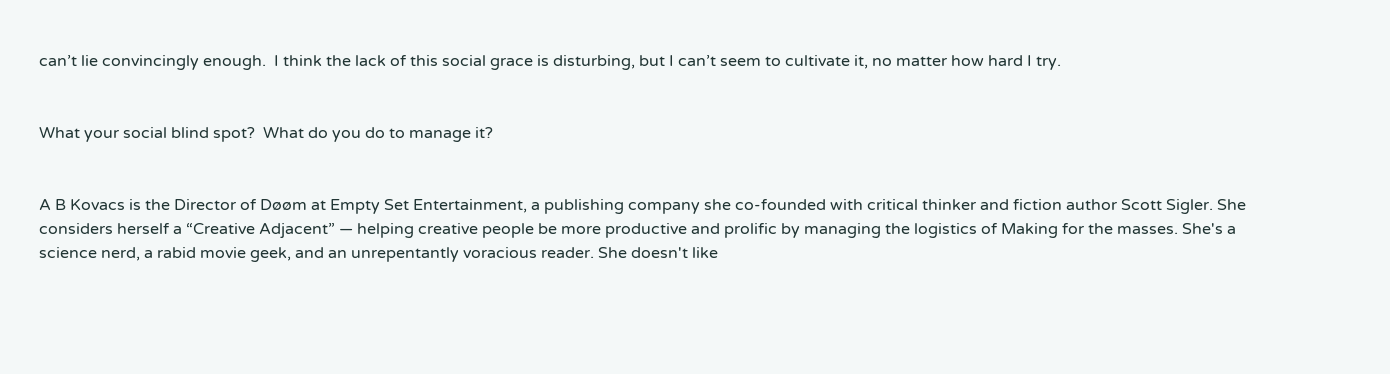can’t lie convincingly enough.  I think the lack of this social grace is disturbing, but I can’t seem to cultivate it, no matter how hard I try.


What your social blind spot?  What do you do to manage it?


A B Kovacs is the Director of Døøm at Empty Set Entertainment, a publishing company she co-founded with critical thinker and fiction author Scott Sigler. She considers herself a “Creative Adjacent” — helping creative people be more productive and prolific by managing the logistics of Making for the masses. She's a science nerd, a rabid movie geek, and an unrepentantly voracious reader. She doesn't like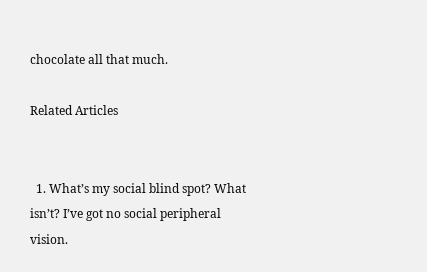chocolate all that much.

Related Articles


  1. What’s my social blind spot? What isn’t? I’ve got no social peripheral vision.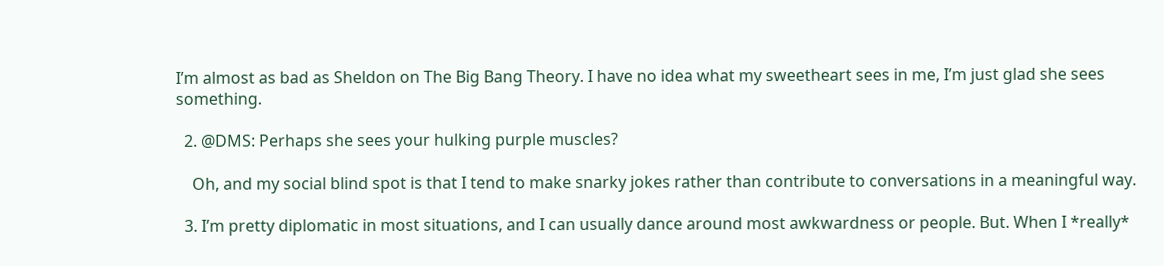I’m almost as bad as Sheldon on The Big Bang Theory. I have no idea what my sweetheart sees in me, I’m just glad she sees something.

  2. @DMS: Perhaps she sees your hulking purple muscles?

    Oh, and my social blind spot is that I tend to make snarky jokes rather than contribute to conversations in a meaningful way.

  3. I’m pretty diplomatic in most situations, and I can usually dance around most awkwardness or people. But. When I *really*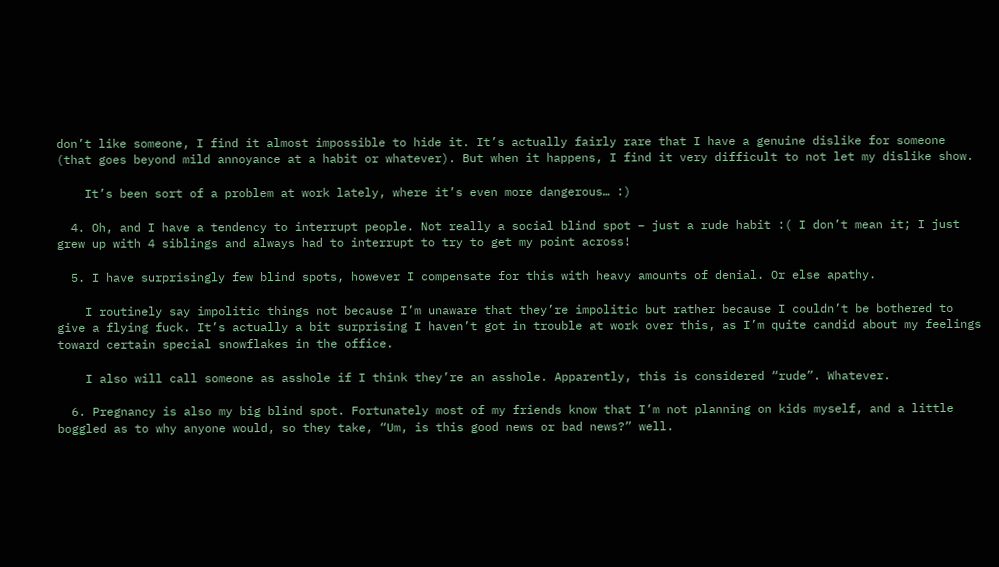don’t like someone, I find it almost impossible to hide it. It’s actually fairly rare that I have a genuine dislike for someone (that goes beyond mild annoyance at a habit or whatever). But when it happens, I find it very difficult to not let my dislike show.

    It’s been sort of a problem at work lately, where it’s even more dangerous… :)

  4. Oh, and I have a tendency to interrupt people. Not really a social blind spot – just a rude habit :( I don’t mean it; I just grew up with 4 siblings and always had to interrupt to try to get my point across!

  5. I have surprisingly few blind spots, however I compensate for this with heavy amounts of denial. Or else apathy.

    I routinely say impolitic things not because I’m unaware that they’re impolitic but rather because I couldn’t be bothered to give a flying fuck. It’s actually a bit surprising I haven’t got in trouble at work over this, as I’m quite candid about my feelings toward certain special snowflakes in the office.

    I also will call someone as asshole if I think they’re an asshole. Apparently, this is considered “rude”. Whatever.

  6. Pregnancy is also my big blind spot. Fortunately most of my friends know that I’m not planning on kids myself, and a little boggled as to why anyone would, so they take, “Um, is this good news or bad news?” well.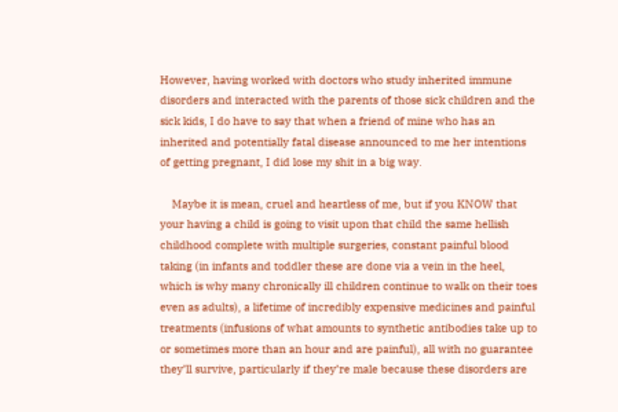However, having worked with doctors who study inherited immune disorders and interacted with the parents of those sick children and the sick kids, I do have to say that when a friend of mine who has an inherited and potentially fatal disease announced to me her intentions of getting pregnant, I did lose my shit in a big way.

    Maybe it is mean, cruel and heartless of me, but if you KNOW that your having a child is going to visit upon that child the same hellish childhood complete with multiple surgeries, constant painful blood taking (in infants and toddler these are done via a vein in the heel, which is why many chronically ill children continue to walk on their toes even as adults), a lifetime of incredibly expensive medicines and painful treatments (infusions of what amounts to synthetic antibodies take up to or sometimes more than an hour and are painful), all with no guarantee they’ll survive, particularly if they’re male because these disorders are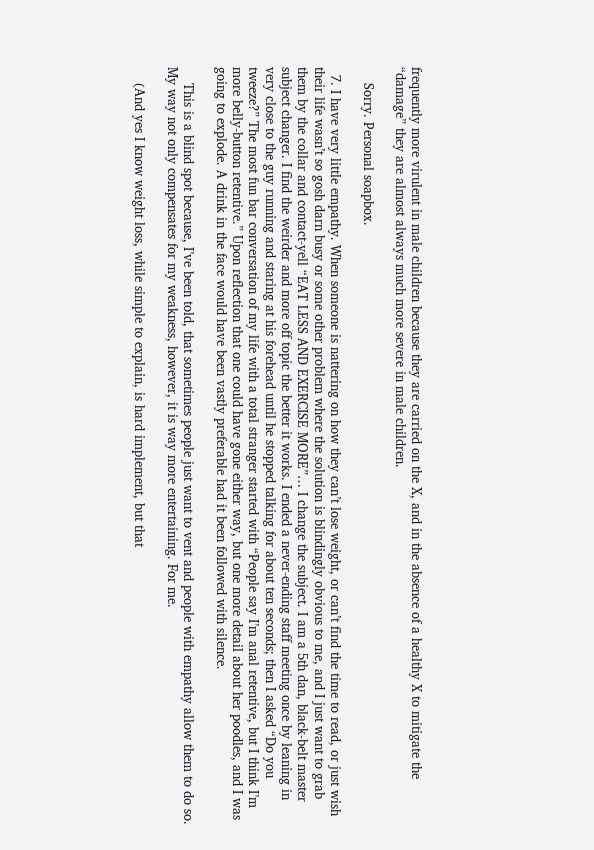frequently more virulent in male children because they are carried on the X, and in the absence of a healthy X to mitigate the “damage” they are almost always much more severe in male children.

    Sorry. Personal soapbox.

  7. I have very little empathy. When someone is nattering on how they can’t lose weight, or can’t find the time to read, or just wish their life wasn’t so gosh darn busy or some other problem where the solution is blindingly obvious to me, and I just want to grab them by the collar and contact-yell “EAT LESS AND EXERCISE MORE”… I change the subject. I am a 5th dan, black-belt master subject changer. I find the weirder and more off topic the better it works. I ended a never-ending staff meeting once by leaning in very close to the guy running and staring at his forehead until he stopped talking for about ten seconds; then I asked “Do you tweeze?” The most fun bar conversation of my life with a total stranger started with “People say I’m anal retentive, but I think I’m more belly-button retentive.” Upon reflection that one could have gone either way, but one more detail about her poodles, and I was going to explode. A drink in the face would have been vastly preferable had it been followed with silence.

    This is a blind spot because, I’ve been told, that sometimes people just want to vent and people with empathy allow them to do so. My way not only compensates for my weakness, however, it is way more entertaining. For me.

    (And yes I know weight loss, while simple to explain, is hard implement, but that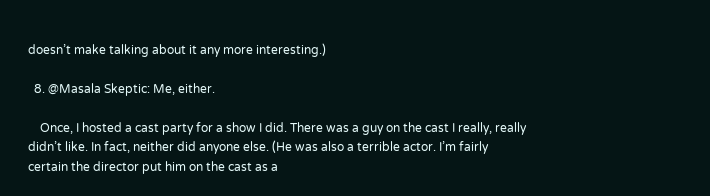doesn’t make talking about it any more interesting.)

  8. @Masala Skeptic: Me, either.

    Once, I hosted a cast party for a show I did. There was a guy on the cast I really, really didn’t like. In fact, neither did anyone else. (He was also a terrible actor. I’m fairly certain the director put him on the cast as a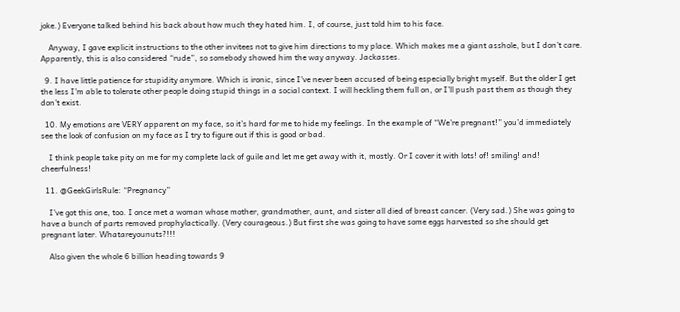joke.) Everyone talked behind his back about how much they hated him. I, of course, just told him to his face.

    Anyway, I gave explicit instructions to the other invitees not to give him directions to my place. Which makes me a giant asshole, but I don’t care. Apparently, this is also considered “rude”, so somebody showed him the way anyway. Jackasses.

  9. I have little patience for stupidity anymore. Which is ironic, since I’ve never been accused of being especially bright myself. But the older I get the less I’m able to tolerate other people doing stupid things in a social context. I will heckling them full on, or I’ll push past them as though they don’t exist.

  10. My emotions are VERY apparent on my face, so it’s hard for me to hide my feelings. In the example of “We’re pregnant!” you’d immediately see the look of confusion on my face as I try to figure out if this is good or bad.

    I think people take pity on me for my complete lack of guile and let me get away with it, mostly. Or I cover it with lots! of! smiling! and! cheerfulness!

  11. @GeekGirlsRule: “Pregnancy”

    I’ve got this one, too. I once met a woman whose mother, grandmother, aunt, and sister all died of breast cancer. (Very sad.) She was going to have a bunch of parts removed prophylactically. (Very courageous.) But first she was going to have some eggs harvested so she should get pregnant later. Whatareyounuts?!!!

    Also given the whole 6 billion heading towards 9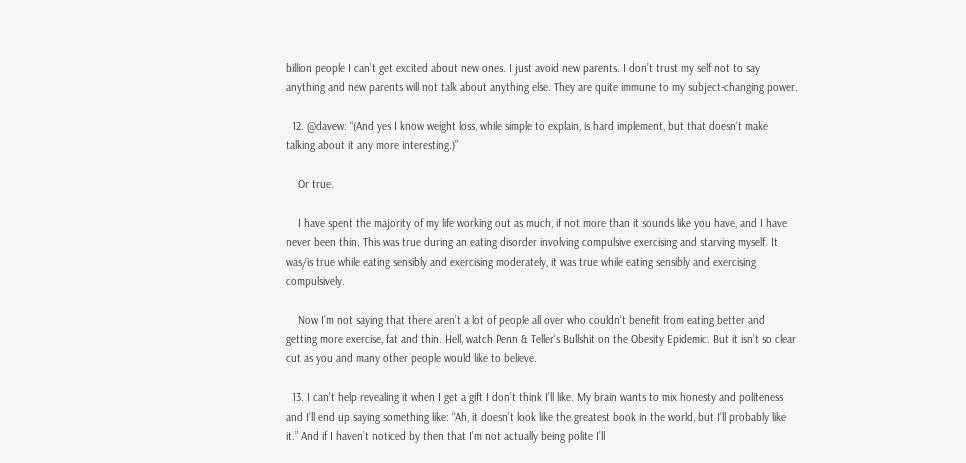billion people I can’t get excited about new ones. I just avoid new parents. I don’t trust my self not to say anything and new parents will not talk about anything else. They are quite immune to my subject-changing power.

  12. @davew: “(And yes I know weight loss, while simple to explain, is hard implement, but that doesn’t make talking about it any more interesting.)”

    Or true.

    I have spent the majority of my life working out as much, if not more than it sounds like you have, and I have never been thin. This was true during an eating disorder involving compulsive exercising and starving myself. It was/is true while eating sensibly and exercising moderately, it was true while eating sensibly and exercising compulsively.

    Now I’m not saying that there aren’t a lot of people all over who couldn’t benefit from eating better and getting more exercise, fat and thin. Hell, watch Penn & Teller’s Bullshit on the Obesity Epidemic. But it isn’t so clear cut as you and many other people would like to believe.

  13. I can’t help revealing it when I get a gift I don’t think I’ll like. My brain wants to mix honesty and politeness and I’ll end up saying something like: “Ah, it doesn’t look like the greatest book in the world, but I’ll probably like it.” And if I haven’t noticed by then that I’m not actually being polite I’ll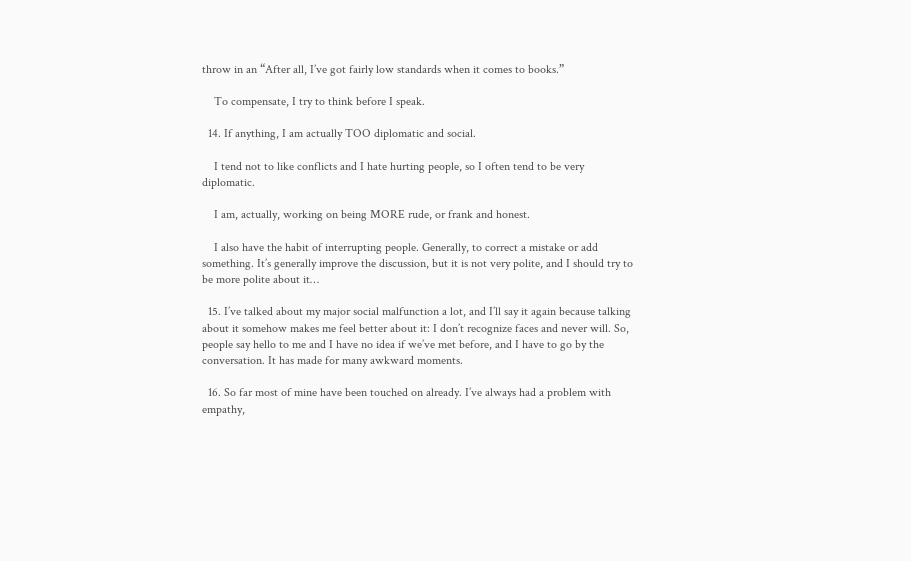throw in an “After all, I’ve got fairly low standards when it comes to books.”

    To compensate, I try to think before I speak.

  14. If anything, I am actually TOO diplomatic and social.

    I tend not to like conflicts and I hate hurting people, so I often tend to be very diplomatic.

    I am, actually, working on being MORE rude, or frank and honest.

    I also have the habit of interrupting people. Generally, to correct a mistake or add something. It’s generally improve the discussion, but it is not very polite, and I should try to be more polite about it…

  15. I’ve talked about my major social malfunction a lot, and I’ll say it again because talking about it somehow makes me feel better about it: I don’t recognize faces and never will. So, people say hello to me and I have no idea if we’ve met before, and I have to go by the conversation. It has made for many awkward moments.

  16. So far most of mine have been touched on already. I’ve always had a problem with empathy,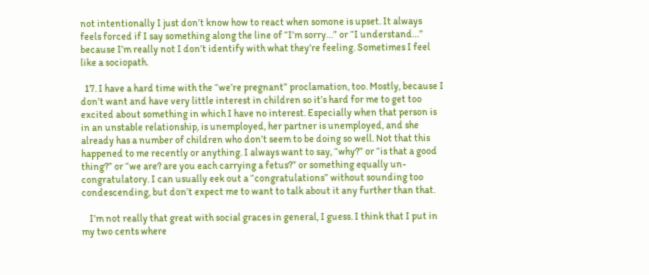not intentionally I just don’t know how to react when somone is upset. It always feels forced if I say something along the line of “I’m sorry…” or “I understand…” because I’m really not I don’t identify with what they’re feeling. Sometimes I feel like a sociopath.

  17. I have a hard time with the “we’re pregnant” proclamation, too. Mostly, because I don’t want and have very little interest in children so it’s hard for me to get too excited about something in which I have no interest. Especially when that person is in an unstable relationship, is unemployed, her partner is unemployed, and she already has a number of children who don’t seem to be doing so well. Not that this happened to me recently or anything. I always want to say, “why?” or “is that a good thing?” or “we are? are you each carrying a fetus?” or something equally un-congratulatory. I can usually eek out a “congratulations” without sounding too condescending, but don’t expect me to want to talk about it any further than that.

    I’m not really that great with social graces in general, I guess. I think that I put in my two cents where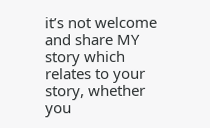it’s not welcome and share MY story which relates to your story, whether you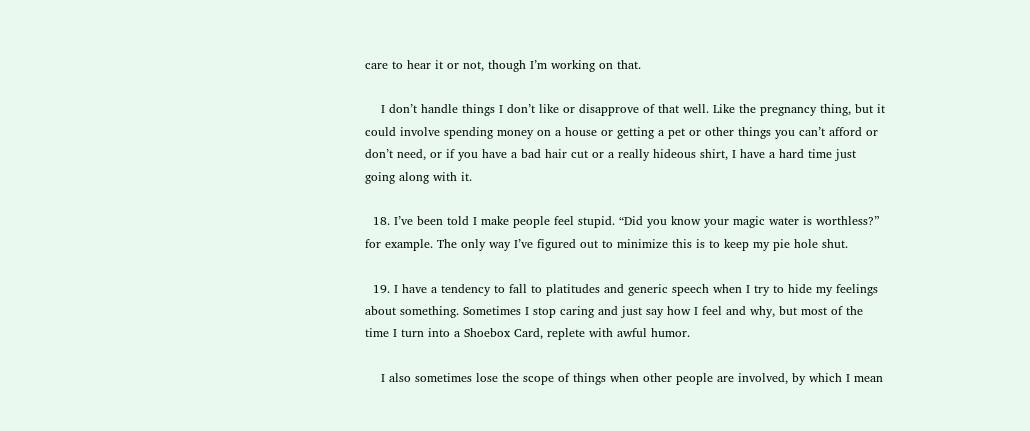care to hear it or not, though I’m working on that.

    I don’t handle things I don’t like or disapprove of that well. Like the pregnancy thing, but it could involve spending money on a house or getting a pet or other things you can’t afford or don’t need, or if you have a bad hair cut or a really hideous shirt, I have a hard time just going along with it.

  18. I’ve been told I make people feel stupid. “Did you know your magic water is worthless?” for example. The only way I’ve figured out to minimize this is to keep my pie hole shut.

  19. I have a tendency to fall to platitudes and generic speech when I try to hide my feelings about something. Sometimes I stop caring and just say how I feel and why, but most of the time I turn into a Shoebox Card, replete with awful humor.

    I also sometimes lose the scope of things when other people are involved, by which I mean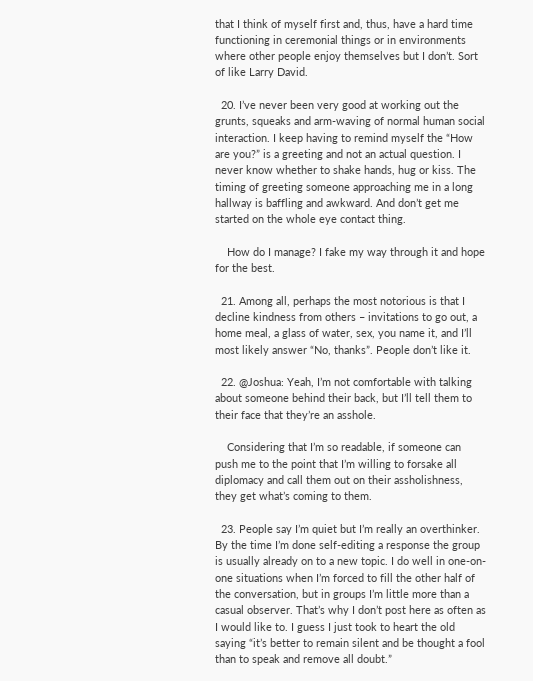that I think of myself first and, thus, have a hard time functioning in ceremonial things or in environments where other people enjoy themselves but I don’t. Sort of like Larry David.

  20. I’ve never been very good at working out the grunts, squeaks and arm-waving of normal human social interaction. I keep having to remind myself the “How are you?” is a greeting and not an actual question. I never know whether to shake hands, hug or kiss. The timing of greeting someone approaching me in a long hallway is baffling and awkward. And don’t get me started on the whole eye contact thing.

    How do I manage? I fake my way through it and hope for the best.

  21. Among all, perhaps the most notorious is that I decline kindness from others – invitations to go out, a home meal, a glass of water, sex, you name it, and I’ll most likely answer “No, thanks”. People don’t like it.

  22. @Joshua: Yeah, I’m not comfortable with talking about someone behind their back, but I’ll tell them to their face that they’re an asshole.

    Considering that I’m so readable, if someone can push me to the point that I’m willing to forsake all diplomacy and call them out on their assholishness, they get what’s coming to them.

  23. People say I’m quiet but I’m really an overthinker. By the time I’m done self-editing a response the group is usually already on to a new topic. I do well in one-on-one situations when I’m forced to fill the other half of the conversation, but in groups I’m little more than a casual observer. That’s why I don’t post here as often as I would like to. I guess I just took to heart the old saying “it’s better to remain silent and be thought a fool than to speak and remove all doubt.”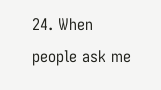24. When people ask me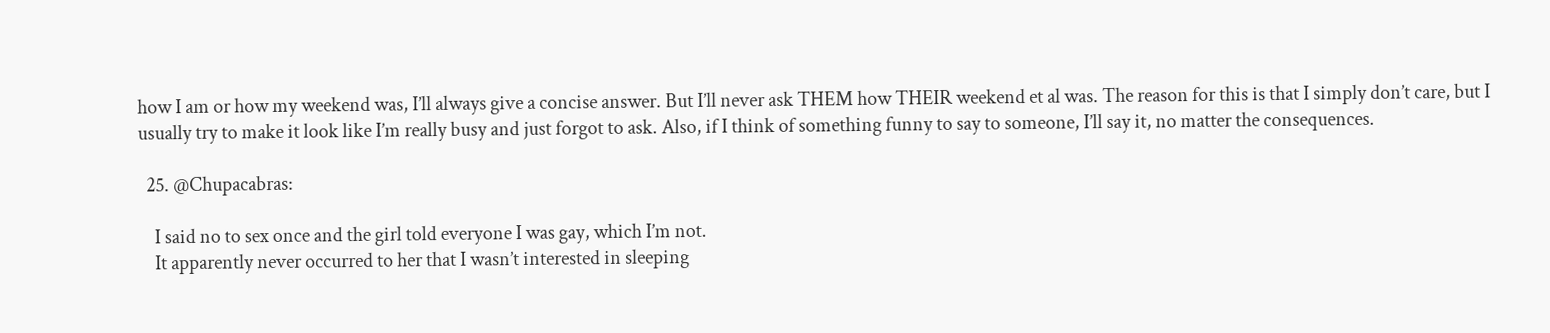how I am or how my weekend was, I’ll always give a concise answer. But I’ll never ask THEM how THEIR weekend et al was. The reason for this is that I simply don’t care, but I usually try to make it look like I’m really busy and just forgot to ask. Also, if I think of something funny to say to someone, I’ll say it, no matter the consequences.

  25. @Chupacabras:

    I said no to sex once and the girl told everyone I was gay, which I’m not.
    It apparently never occurred to her that I wasn’t interested in sleeping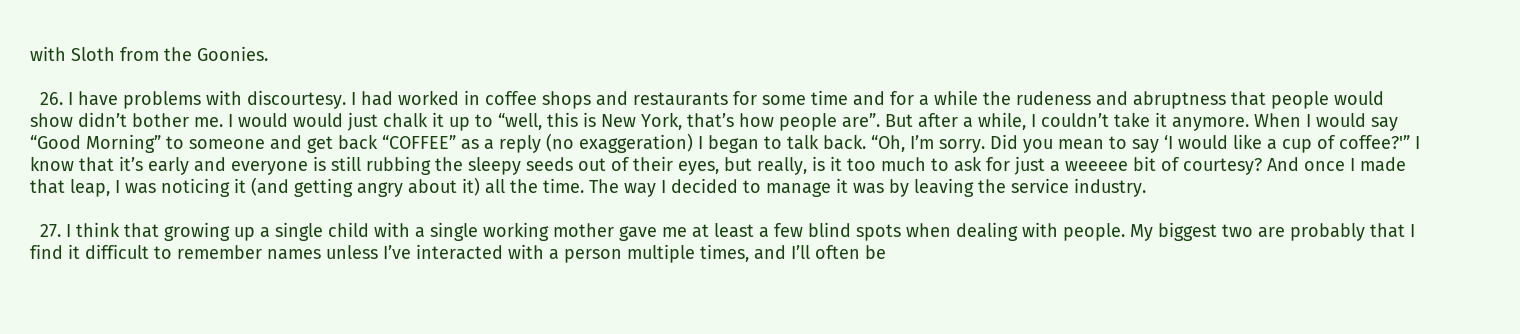with Sloth from the Goonies.

  26. I have problems with discourtesy. I had worked in coffee shops and restaurants for some time and for a while the rudeness and abruptness that people would show didn’t bother me. I would would just chalk it up to “well, this is New York, that’s how people are”. But after a while, I couldn’t take it anymore. When I would say “Good Morning” to someone and get back “COFFEE” as a reply (no exaggeration) I began to talk back. “Oh, I’m sorry. Did you mean to say ‘I would like a cup of coffee?'” I know that it’s early and everyone is still rubbing the sleepy seeds out of their eyes, but really, is it too much to ask for just a weeeee bit of courtesy? And once I made that leap, I was noticing it (and getting angry about it) all the time. The way I decided to manage it was by leaving the service industry.

  27. I think that growing up a single child with a single working mother gave me at least a few blind spots when dealing with people. My biggest two are probably that I find it difficult to remember names unless I’ve interacted with a person multiple times, and I’ll often be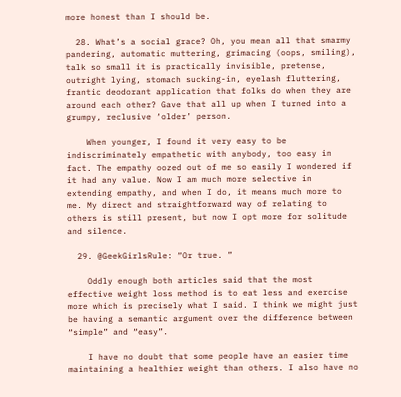more honest than I should be.

  28. What’s a social grace? Oh, you mean all that smarmy pandering, automatic muttering, grimacing (oops, smiling), talk so small it is practically invisible, pretense, outright lying, stomach sucking-in, eyelash fluttering, frantic deodorant application that folks do when they are around each other? Gave that all up when I turned into a grumpy, reclusive ‘older’ person.

    When younger, I found it very easy to be indiscriminately empathetic with anybody, too easy in fact. The empathy oozed out of me so easily I wondered if it had any value. Now I am much more selective in extending empathy, and when I do, it means much more to me. My direct and straightforward way of relating to others is still present, but now I opt more for solitude and silence.

  29. @GeekGirlsRule: “Or true. ”

    Oddly enough both articles said that the most effective weight loss method is to eat less and exercise more which is precisely what I said. I think we might just be having a semantic argument over the difference between “simple” and “easy”.

    I have no doubt that some people have an easier time maintaining a healthier weight than others. I also have no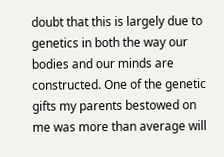doubt that this is largely due to genetics in both the way our bodies and our minds are constructed. One of the genetic gifts my parents bestowed on me was more than average will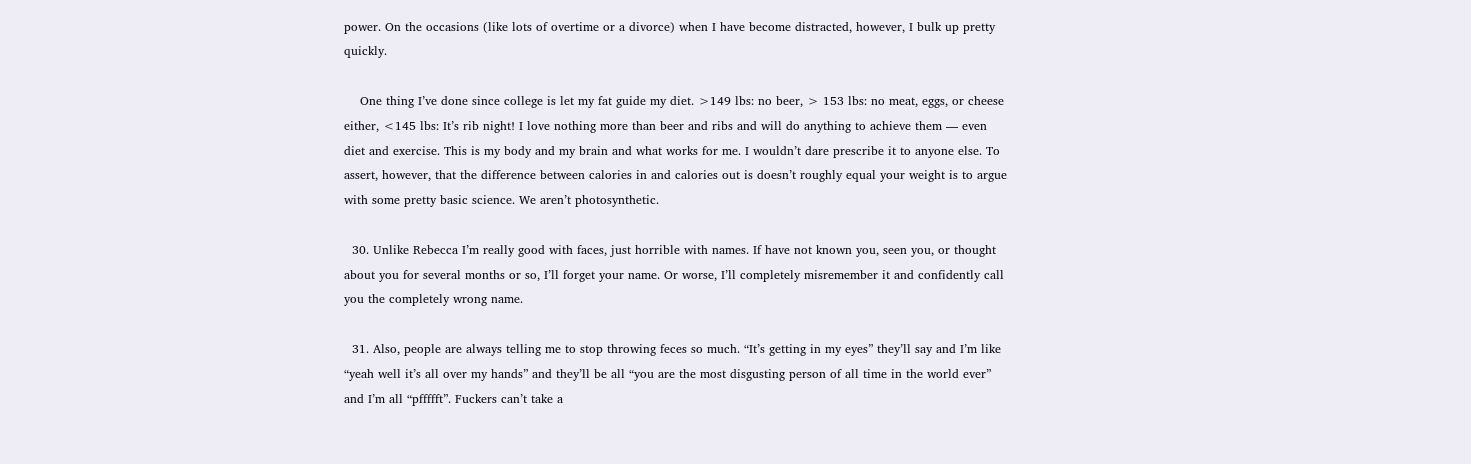power. On the occasions (like lots of overtime or a divorce) when I have become distracted, however, I bulk up pretty quickly.

    One thing I’ve done since college is let my fat guide my diet. >149 lbs: no beer, > 153 lbs: no meat, eggs, or cheese either, <145 lbs: It’s rib night! I love nothing more than beer and ribs and will do anything to achieve them — even diet and exercise. This is my body and my brain and what works for me. I wouldn’t dare prescribe it to anyone else. To assert, however, that the difference between calories in and calories out is doesn’t roughly equal your weight is to argue with some pretty basic science. We aren’t photosynthetic.

  30. Unlike Rebecca I’m really good with faces, just horrible with names. If have not known you, seen you, or thought about you for several months or so, I’ll forget your name. Or worse, I’ll completely misremember it and confidently call you the completely wrong name.

  31. Also, people are always telling me to stop throwing feces so much. “It’s getting in my eyes” they’ll say and I’m like “yeah well it’s all over my hands” and they’ll be all “you are the most disgusting person of all time in the world ever” and I’m all “pffffft”. Fuckers can’t take a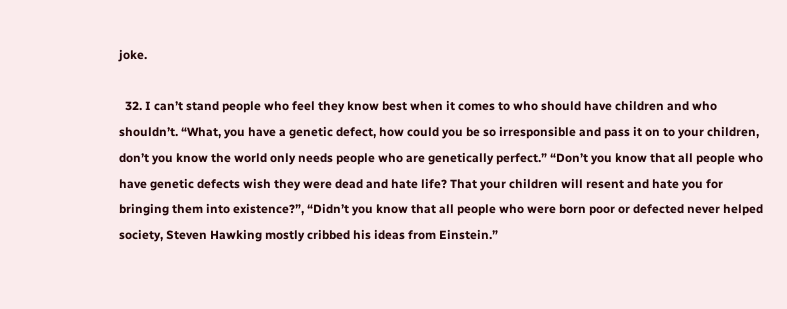joke.

  32. I can’t stand people who feel they know best when it comes to who should have children and who shouldn’t. “What, you have a genetic defect, how could you be so irresponsible and pass it on to your children, don’t you know the world only needs people who are genetically perfect.” “Don’t you know that all people who have genetic defects wish they were dead and hate life? That your children will resent and hate you for bringing them into existence?”, “Didn’t you know that all people who were born poor or defected never helped society, Steven Hawking mostly cribbed his ideas from Einstein.”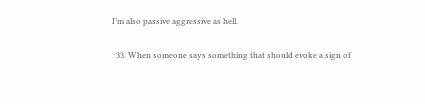I’m also passive aggressive as hell.

  33. When someone says something that should evoke a sign of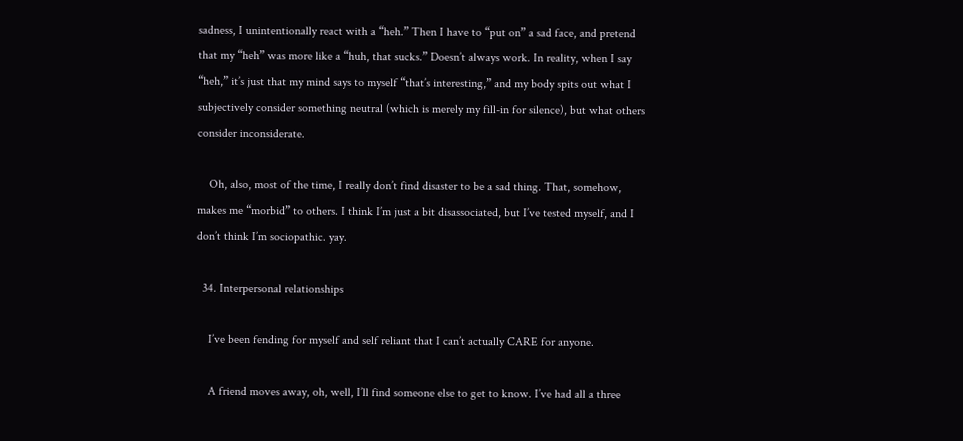sadness, I unintentionally react with a “heh.” Then I have to “put on” a sad face, and pretend that my “heh” was more like a “huh, that sucks.” Doesn’t always work. In reality, when I say “heh,” it’s just that my mind says to myself “that’s interesting,” and my body spits out what I subjectively consider something neutral (which is merely my fill-in for silence), but what others consider inconsiderate.

    Oh, also, most of the time, I really don’t find disaster to be a sad thing. That, somehow, makes me “morbid” to others. I think I’m just a bit disassociated, but I’ve tested myself, and I don’t think I’m sociopathic. yay.

  34. Interpersonal relationships

    I’ve been fending for myself and self reliant that I can’t actually CARE for anyone.

    A friend moves away, oh, well, I’ll find someone else to get to know. I’ve had all a three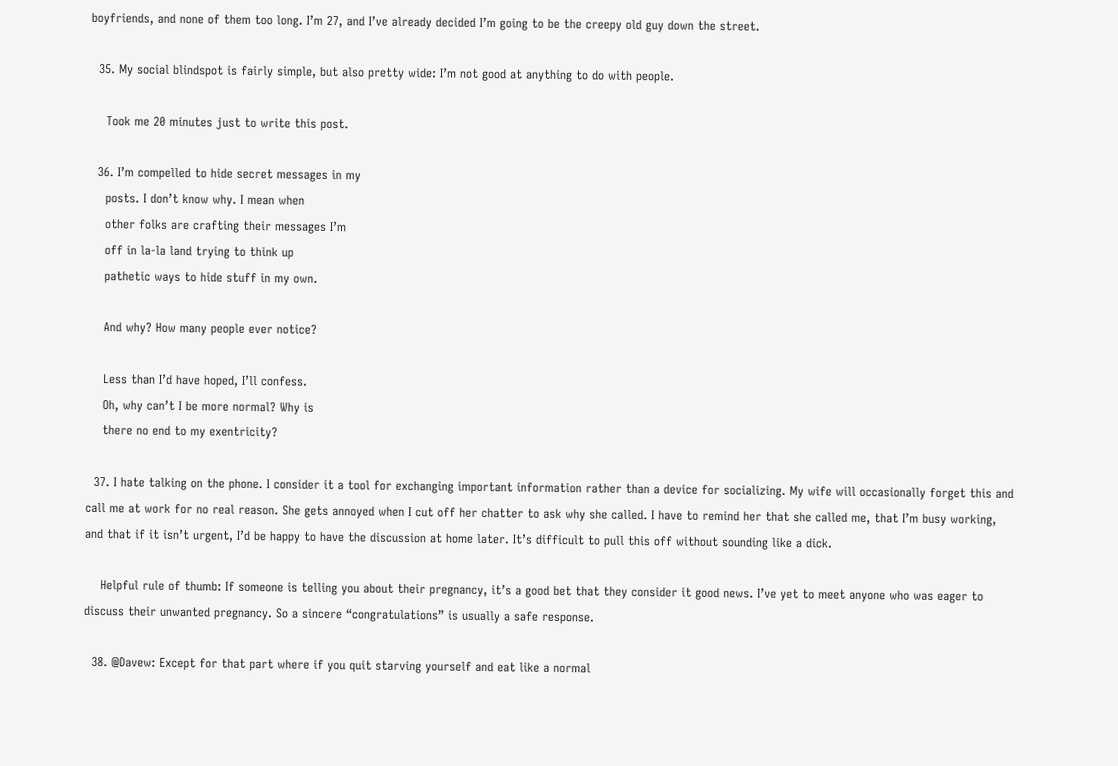boyfriends, and none of them too long. I’m 27, and I’ve already decided I’m going to be the creepy old guy down the street.

  35. My social blindspot is fairly simple, but also pretty wide: I’m not good at anything to do with people.

    Took me 20 minutes just to write this post.

  36. I’m compelled to hide secret messages in my
    posts. I don’t know why. I mean when
    other folks are crafting their messages I’m
    off in la-la land trying to think up
    pathetic ways to hide stuff in my own.

    And why? How many people ever notice?

    Less than I’d have hoped, I’ll confess.
    Oh, why can’t I be more normal? Why is
    there no end to my exentricity?

  37. I hate talking on the phone. I consider it a tool for exchanging important information rather than a device for socializing. My wife will occasionally forget this and call me at work for no real reason. She gets annoyed when I cut off her chatter to ask why she called. I have to remind her that she called me, that I’m busy working, and that if it isn’t urgent, I’d be happy to have the discussion at home later. It’s difficult to pull this off without sounding like a dick.

    Helpful rule of thumb: If someone is telling you about their pregnancy, it’s a good bet that they consider it good news. I’ve yet to meet anyone who was eager to discuss their unwanted pregnancy. So a sincere “congratulations” is usually a safe response.

  38. @Davew: Except for that part where if you quit starving yourself and eat like a normal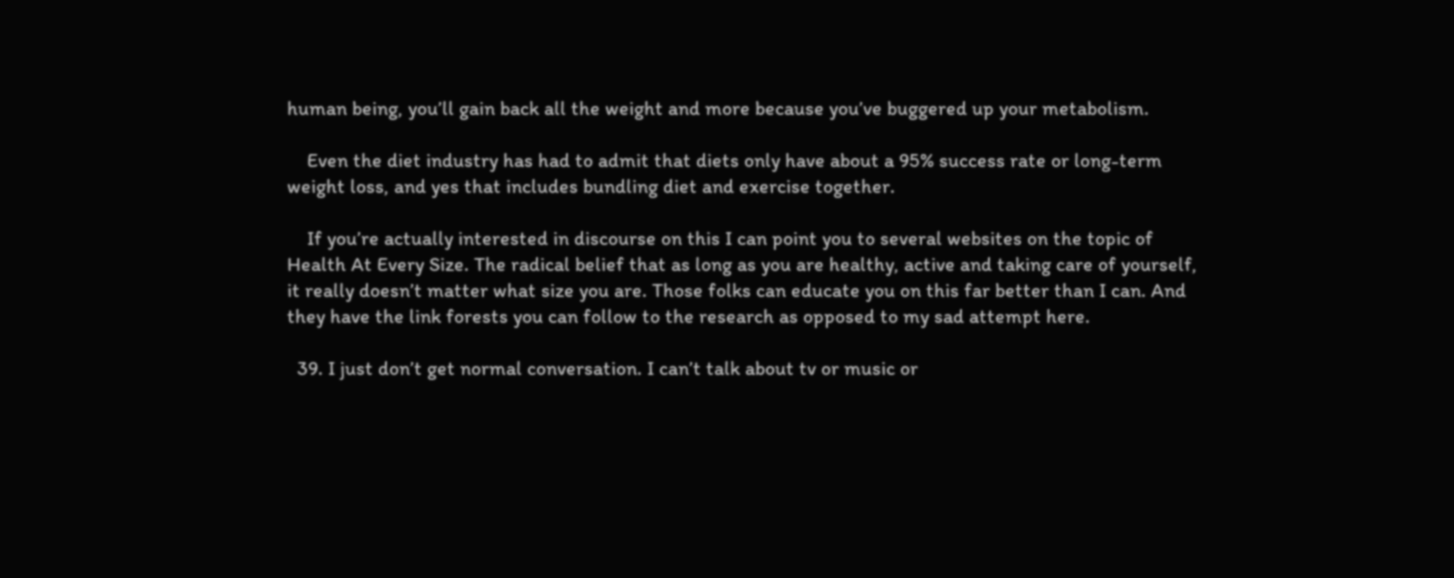human being, you’ll gain back all the weight and more because you’ve buggered up your metabolism.

    Even the diet industry has had to admit that diets only have about a 95% success rate or long-term weight loss, and yes that includes bundling diet and exercise together.

    If you’re actually interested in discourse on this I can point you to several websites on the topic of Health At Every Size. The radical belief that as long as you are healthy, active and taking care of yourself, it really doesn’t matter what size you are. Those folks can educate you on this far better than I can. And they have the link forests you can follow to the research as opposed to my sad attempt here.

  39. I just don’t get normal conversation. I can’t talk about tv or music or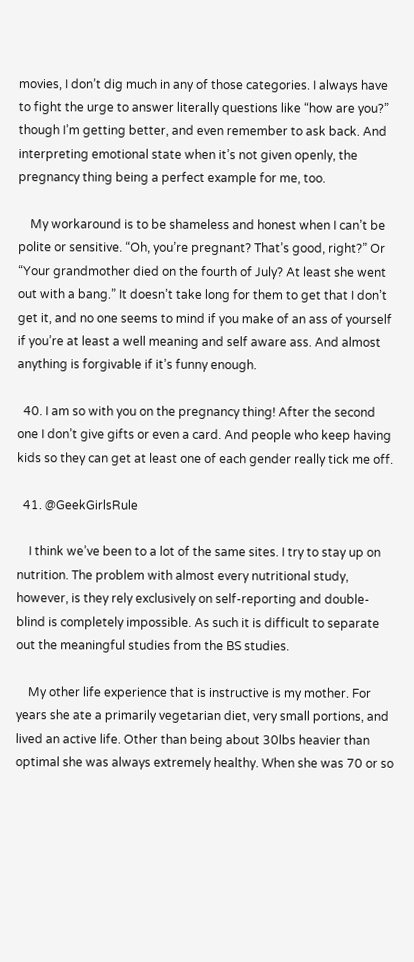movies, I don’t dig much in any of those categories. I always have to fight the urge to answer literally questions like “how are you?” though I’m getting better, and even remember to ask back. And interpreting emotional state when it’s not given openly, the pregnancy thing being a perfect example for me, too.

    My workaround is to be shameless and honest when I can’t be polite or sensitive. “Oh, you’re pregnant? That’s good, right?” Or “Your grandmother died on the fourth of July? At least she went out with a bang.” It doesn’t take long for them to get that I don’t get it, and no one seems to mind if you make of an ass of yourself if you’re at least a well meaning and self aware ass. And almost anything is forgivable if it’s funny enough.

  40. I am so with you on the pregnancy thing! After the second one I don’t give gifts or even a card. And people who keep having kids so they can get at least one of each gender really tick me off.

  41. @GeekGirlsRule

    I think we’ve been to a lot of the same sites. I try to stay up on nutrition. The problem with almost every nutritional study, however, is they rely exclusively on self-reporting and double-blind is completely impossible. As such it is difficult to separate out the meaningful studies from the BS studies.

    My other life experience that is instructive is my mother. For years she ate a primarily vegetarian diet, very small portions, and lived an active life. Other than being about 30lbs heavier than optimal she was always extremely healthy. When she was 70 or so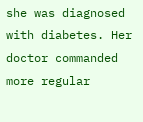she was diagnosed with diabetes. Her doctor commanded more regular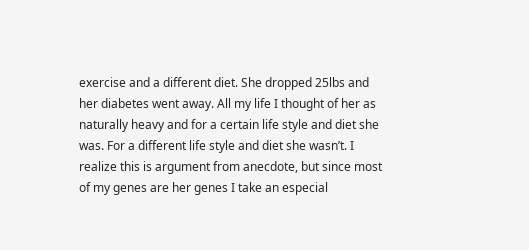exercise and a different diet. She dropped 25lbs and her diabetes went away. All my life I thought of her as naturally heavy and for a certain life style and diet she was. For a different life style and diet she wasn’t. I realize this is argument from anecdote, but since most of my genes are her genes I take an especial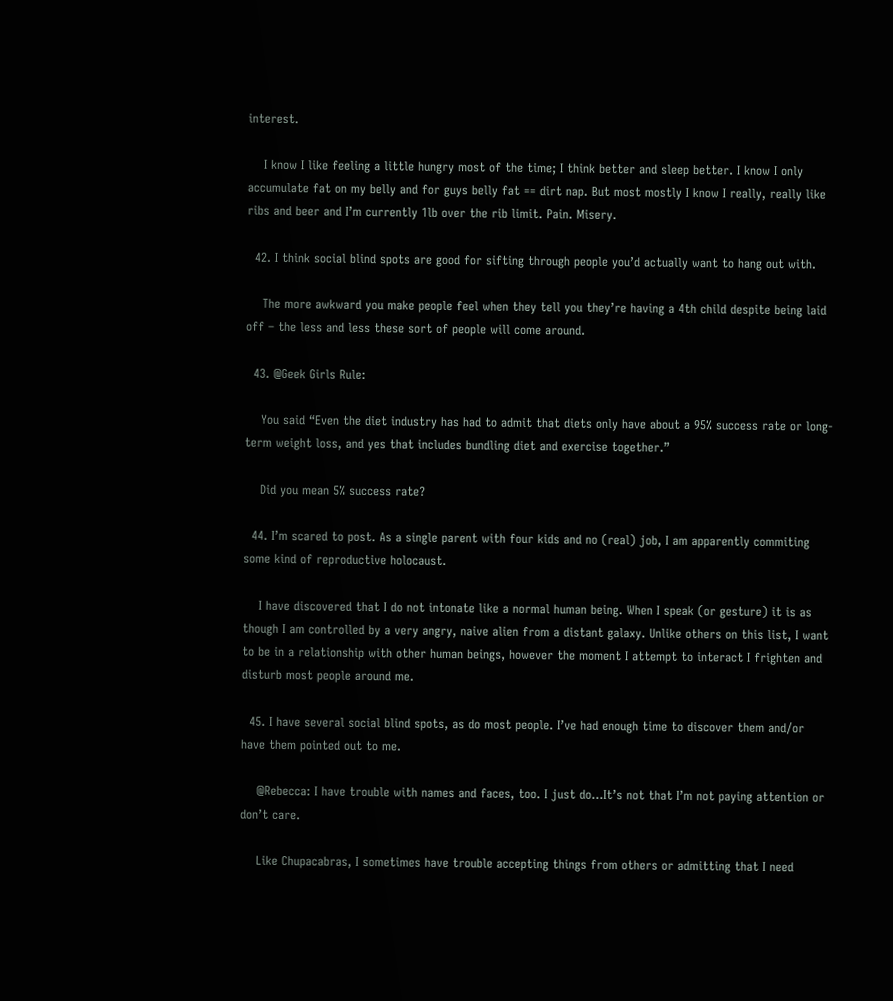interest.

    I know I like feeling a little hungry most of the time; I think better and sleep better. I know I only accumulate fat on my belly and for guys belly fat == dirt nap. But most mostly I know I really, really like ribs and beer and I’m currently 1lb over the rib limit. Pain. Misery.

  42. I think social blind spots are good for sifting through people you’d actually want to hang out with.

    The more awkward you make people feel when they tell you they’re having a 4th child despite being laid off – the less and less these sort of people will come around.

  43. @Geek Girls Rule:

    You said “Even the diet industry has had to admit that diets only have about a 95% success rate or long-term weight loss, and yes that includes bundling diet and exercise together.”

    Did you mean 5% success rate?

  44. I’m scared to post. As a single parent with four kids and no (real) job, I am apparently commiting some kind of reproductive holocaust.

    I have discovered that I do not intonate like a normal human being. When I speak (or gesture) it is as though I am controlled by a very angry, naive alien from a distant galaxy. Unlike others on this list, I want to be in a relationship with other human beings, however the moment I attempt to interact I frighten and disturb most people around me.

  45. I have several social blind spots, as do most people. I’ve had enough time to discover them and/or have them pointed out to me.

    @Rebecca: I have trouble with names and faces, too. I just do…It’s not that I’m not paying attention or don’t care.

    Like Chupacabras, I sometimes have trouble accepting things from others or admitting that I need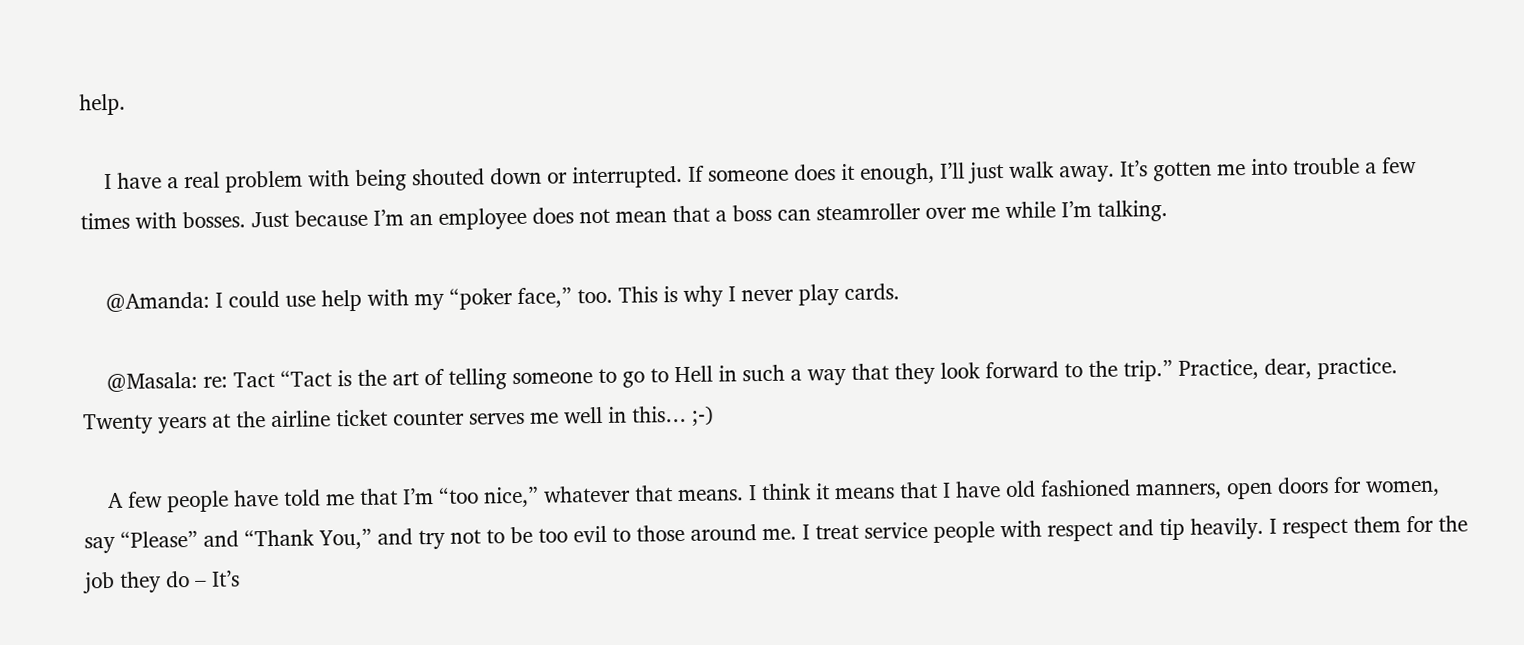help.

    I have a real problem with being shouted down or interrupted. If someone does it enough, I’ll just walk away. It’s gotten me into trouble a few times with bosses. Just because I’m an employee does not mean that a boss can steamroller over me while I’m talking.

    @Amanda: I could use help with my “poker face,” too. This is why I never play cards.

    @Masala: re: Tact “Tact is the art of telling someone to go to Hell in such a way that they look forward to the trip.” Practice, dear, practice. Twenty years at the airline ticket counter serves me well in this… ;-)

    A few people have told me that I’m “too nice,” whatever that means. I think it means that I have old fashioned manners, open doors for women, say “Please” and “Thank You,” and try not to be too evil to those around me. I treat service people with respect and tip heavily. I respect them for the job they do – It’s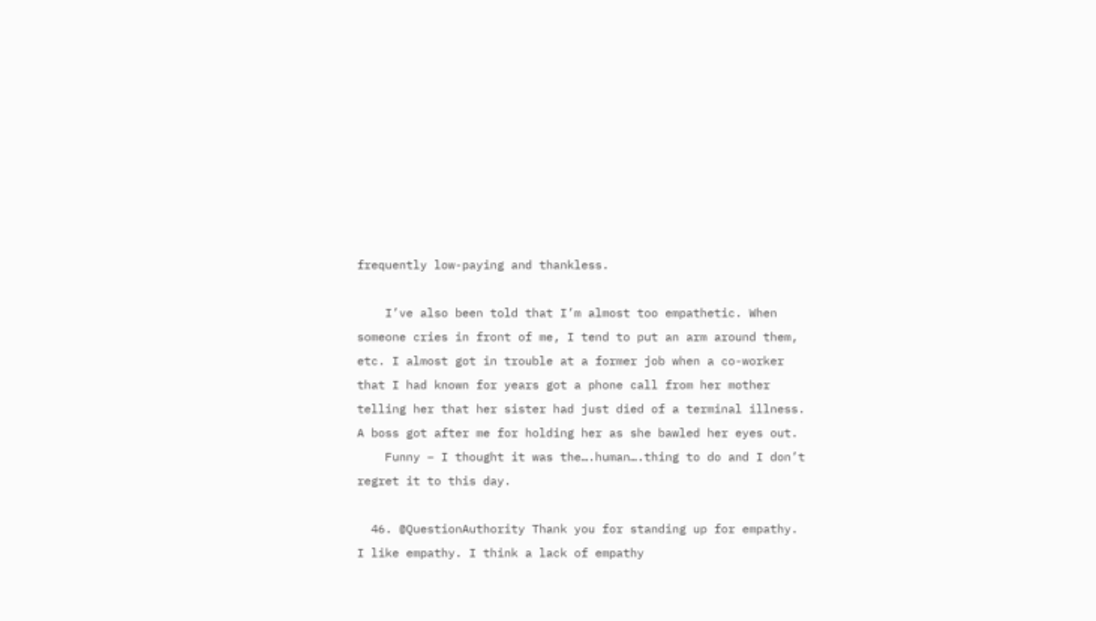frequently low-paying and thankless.

    I’ve also been told that I’m almost too empathetic. When someone cries in front of me, I tend to put an arm around them, etc. I almost got in trouble at a former job when a co-worker that I had known for years got a phone call from her mother telling her that her sister had just died of a terminal illness. A boss got after me for holding her as she bawled her eyes out.
    Funny – I thought it was the….human….thing to do and I don’t regret it to this day.

  46. @QuestionAuthority Thank you for standing up for empathy. I like empathy. I think a lack of empathy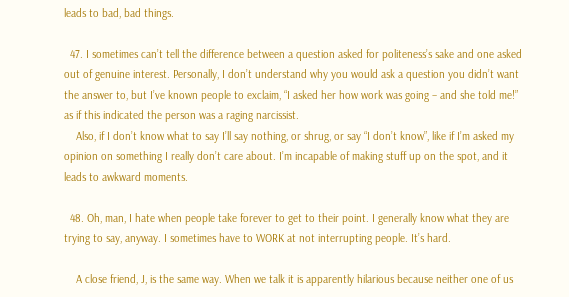leads to bad, bad things.

  47. I sometimes can’t tell the difference between a question asked for politeness’s sake and one asked out of genuine interest. Personally, I don’t understand why you would ask a question you didn’t want the answer to, but I’ve known people to exclaim, “I asked her how work was going – and she told me!” as if this indicated the person was a raging narcissist.
    Also, if I don’t know what to say I’ll say nothing, or shrug, or say “I don’t know”, like if I’m asked my opinion on something I really don’t care about. I’m incapable of making stuff up on the spot, and it leads to awkward moments.

  48. Oh, man, I hate when people take forever to get to their point. I generally know what they are trying to say, anyway. I sometimes have to WORK at not interrupting people. It’s hard.

    A close friend, J, is the same way. When we talk it is apparently hilarious because neither one of us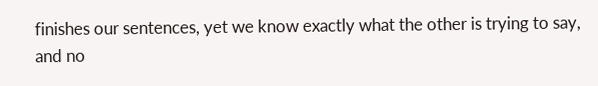finishes our sentences, yet we know exactly what the other is trying to say, and no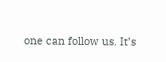one can follow us. It’s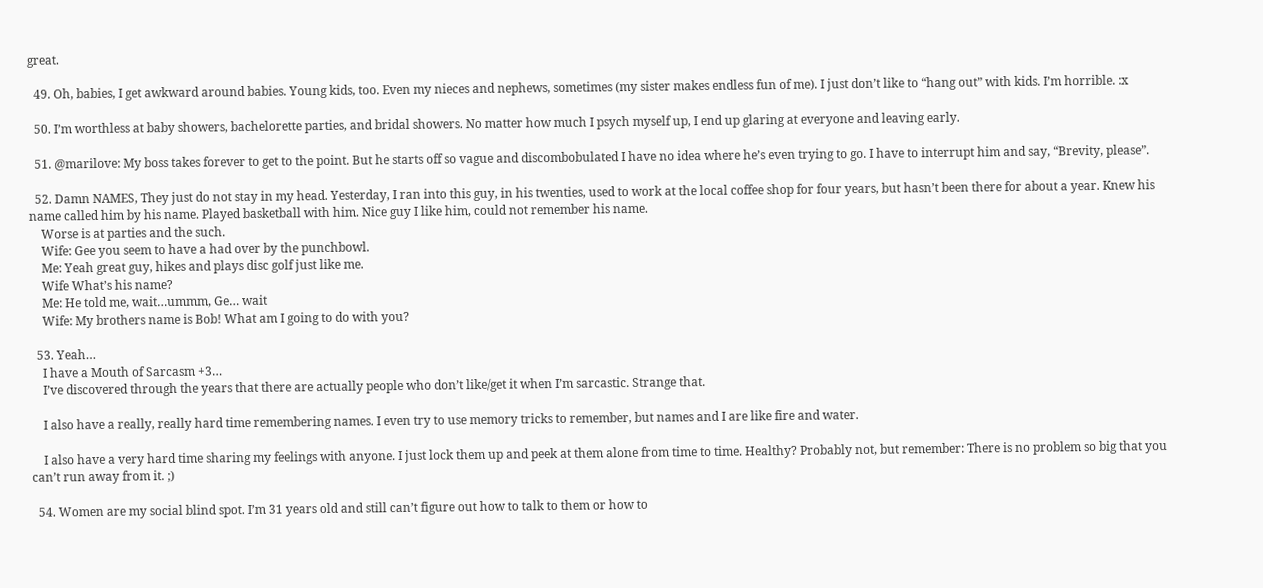great.

  49. Oh, babies, I get awkward around babies. Young kids, too. Even my nieces and nephews, sometimes (my sister makes endless fun of me). I just don’t like to “hang out” with kids. I’m horrible. :x

  50. I’m worthless at baby showers, bachelorette parties, and bridal showers. No matter how much I psych myself up, I end up glaring at everyone and leaving early.

  51. @marilove: My boss takes forever to get to the point. But he starts off so vague and discombobulated I have no idea where he’s even trying to go. I have to interrupt him and say, “Brevity, please”.

  52. Damn NAMES, They just do not stay in my head. Yesterday, I ran into this guy, in his twenties, used to work at the local coffee shop for four years, but hasn’t been there for about a year. Knew his name called him by his name. Played basketball with him. Nice guy I like him, could not remember his name.
    Worse is at parties and the such.
    Wife: Gee you seem to have a had over by the punchbowl.
    Me: Yeah great guy, hikes and plays disc golf just like me.
    Wife What’s his name?
    Me: He told me, wait…ummm, Ge… wait
    Wife: My brothers name is Bob! What am I going to do with you?

  53. Yeah…
    I have a Mouth of Sarcasm +3…
    I’ve discovered through the years that there are actually people who don’t like/get it when I’m sarcastic. Strange that.

    I also have a really, really hard time remembering names. I even try to use memory tricks to remember, but names and I are like fire and water.

    I also have a very hard time sharing my feelings with anyone. I just lock them up and peek at them alone from time to time. Healthy? Probably not, but remember: There is no problem so big that you can’t run away from it. ;)

  54. Women are my social blind spot. I’m 31 years old and still can’t figure out how to talk to them or how to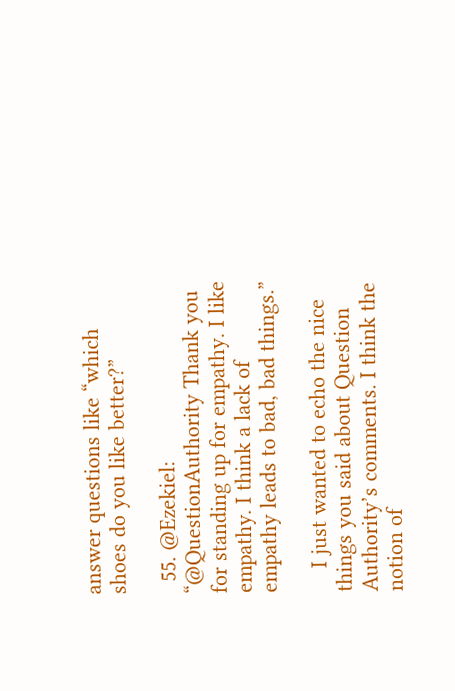answer questions like “which shoes do you like better?”

  55. @Ezekiel: “@QuestionAuthority Thank you for standing up for empathy. I like empathy. I think a lack of empathy leads to bad, bad things.”

    I just wanted to echo the nice things you said about Question Authority’s comments. I think the notion of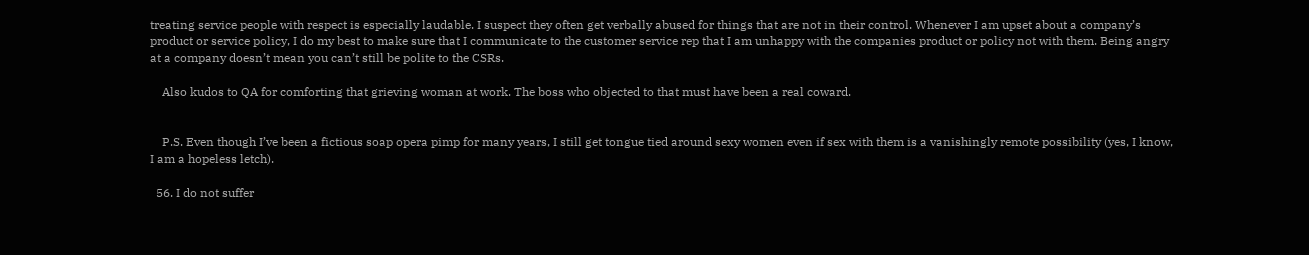treating service people with respect is especially laudable. I suspect they often get verbally abused for things that are not in their control. Whenever I am upset about a company’s product or service policy, I do my best to make sure that I communicate to the customer service rep that I am unhappy with the companies product or policy not with them. Being angry at a company doesn’t mean you can’t still be polite to the CSRs.

    Also kudos to QA for comforting that grieving woman at work. The boss who objected to that must have been a real coward.


    P.S. Even though I’ve been a fictious soap opera pimp for many years, I still get tongue tied around sexy women even if sex with them is a vanishingly remote possibility (yes, I know, I am a hopeless letch).

  56. I do not suffer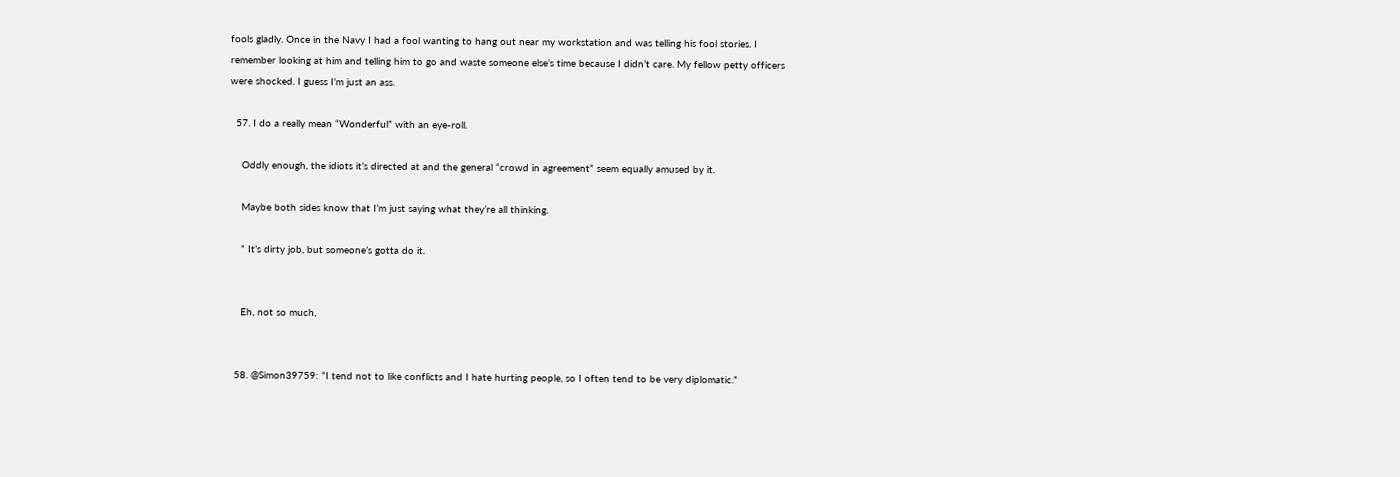fools gladly. Once in the Navy I had a fool wanting to hang out near my workstation and was telling his fool stories. I remember looking at him and telling him to go and waste someone else’s time because I didn’t care. My fellow petty officers were shocked. I guess I’m just an ass.

  57. I do a really mean “Wonderful” with an eye-roll.

    Oddly enough, the idiots it’s directed at and the general “crowd in agreement” seem equally amused by it.

    Maybe both sides know that I’m just saying what they’re all thinking.

    ” It’s dirty job, but someone’s gotta do it.


    Eh, not so much,


  58. @Simon39759: “I tend not to like conflicts and I hate hurting people, so I often tend to be very diplomatic.”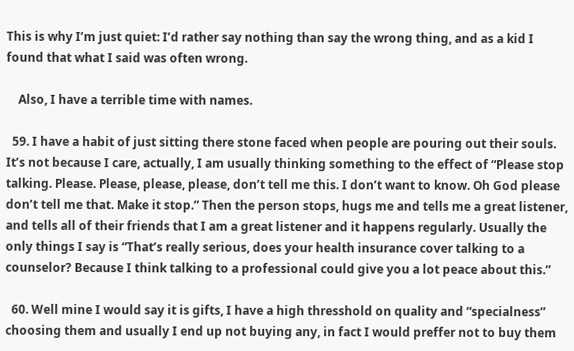This is why I’m just quiet: I’d rather say nothing than say the wrong thing, and as a kid I found that what I said was often wrong.

    Also, I have a terrible time with names.

  59. I have a habit of just sitting there stone faced when people are pouring out their souls. It’s not because I care, actually, I am usually thinking something to the effect of “Please stop talking. Please. Please, please, please, don’t tell me this. I don’t want to know. Oh God please don’t tell me that. Make it stop.” Then the person stops, hugs me and tells me a great listener, and tells all of their friends that I am a great listener and it happens regularly. Usually the only things I say is “That’s really serious, does your health insurance cover talking to a counselor? Because I think talking to a professional could give you a lot peace about this.”

  60. Well mine I would say it is gifts, I have a high thresshold on quality and “specialness” choosing them and usually I end up not buying any, in fact I would preffer not to buy them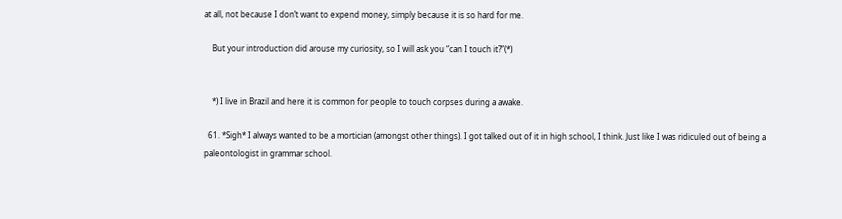at all, not because I don’t want to expend money, simply because it is so hard for me.

    But your introduction did arouse my curiosity, so I will ask you “can I touch it?”(*)


    *) I live in Brazil and here it is common for people to touch corpses during a awake.

  61. *Sigh* I always wanted to be a mortician (amongst other things). I got talked out of it in high school, I think. Just like I was ridiculed out of being a paleontologist in grammar school.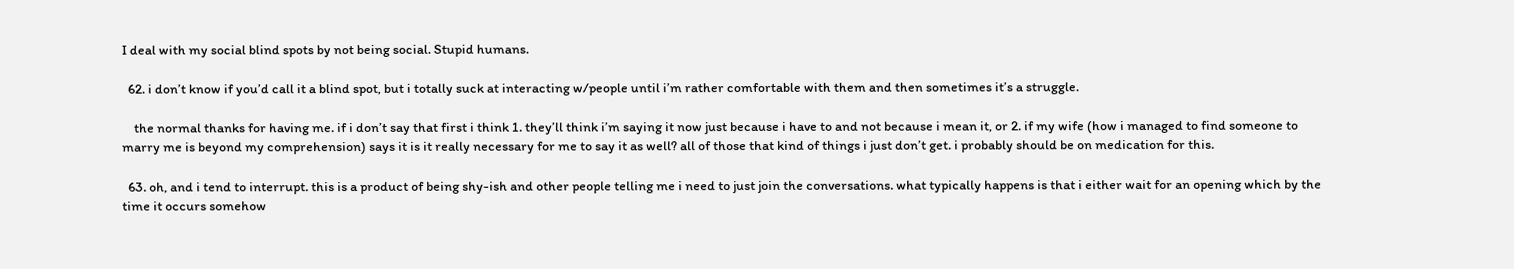I deal with my social blind spots by not being social. Stupid humans.

  62. i don’t know if you’d call it a blind spot, but i totally suck at interacting w/people until i’m rather comfortable with them and then sometimes it’s a struggle.

    the normal thanks for having me. if i don’t say that first i think 1. they’ll think i’m saying it now just because i have to and not because i mean it, or 2. if my wife (how i managed to find someone to marry me is beyond my comprehension) says it is it really necessary for me to say it as well? all of those that kind of things i just don’t get. i probably should be on medication for this.

  63. oh, and i tend to interrupt. this is a product of being shy-ish and other people telling me i need to just join the conversations. what typically happens is that i either wait for an opening which by the time it occurs somehow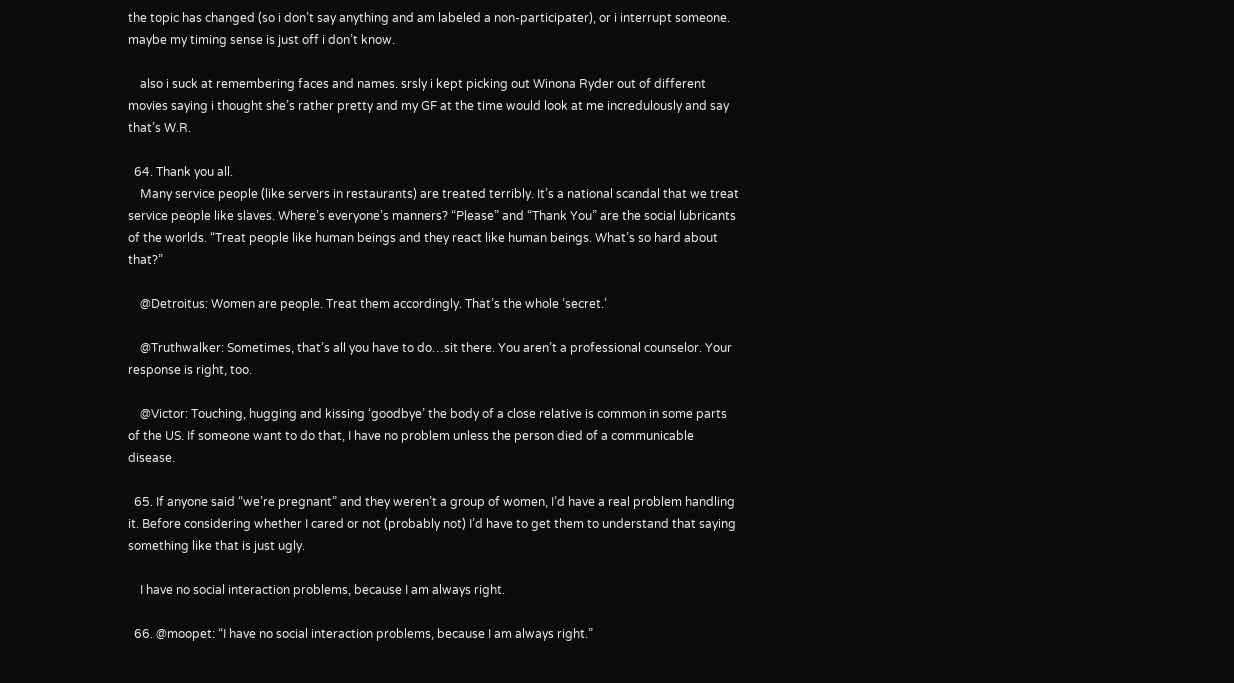the topic has changed (so i don’t say anything and am labeled a non-participater), or i interrupt someone. maybe my timing sense is just off i don’t know.

    also i suck at remembering faces and names. srsly i kept picking out Winona Ryder out of different movies saying i thought she’s rather pretty and my GF at the time would look at me incredulously and say that’s W.R.

  64. Thank you all.
    Many service people (like servers in restaurants) are treated terribly. It’s a national scandal that we treat service people like slaves. Where’s everyone’s manners? “Please” and “Thank You” are the social lubricants of the worlds. “Treat people like human beings and they react like human beings. What’s so hard about that?”

    @Detroitus: Women are people. Treat them accordingly. That’s the whole ‘secret.’

    @Truthwalker: Sometimes, that’s all you have to do…sit there. You aren’t a professional counselor. Your response is right, too.

    @Victor: Touching, hugging and kissing ‘goodbye’ the body of a close relative is common in some parts of the US. If someone want to do that, I have no problem unless the person died of a communicable disease.

  65. If anyone said “we’re pregnant” and they weren’t a group of women, I’d have a real problem handling it. Before considering whether I cared or not (probably not) I’d have to get them to understand that saying something like that is just ugly.

    I have no social interaction problems, because I am always right.

  66. @moopet: “I have no social interaction problems, because I am always right.”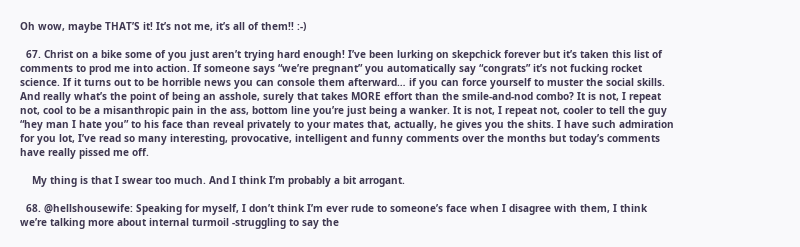Oh wow, maybe THAT’S it! It’s not me, it’s all of them!! :-)

  67. Christ on a bike some of you just aren’t trying hard enough! I’ve been lurking on skepchick forever but it’s taken this list of comments to prod me into action. If someone says “we’re pregnant” you automatically say “congrats” it’s not fucking rocket science. If it turns out to be horrible news you can console them afterward… if you can force yourself to muster the social skills. And really what’s the point of being an asshole, surely that takes MORE effort than the smile-and-nod combo? It is not, I repeat not, cool to be a misanthropic pain in the ass, bottom line you’re just being a wanker. It is not, I repeat not, cooler to tell the guy “hey man I hate you” to his face than reveal privately to your mates that, actually, he gives you the shits. I have such admiration for you lot, I’ve read so many interesting, provocative, intelligent and funny comments over the months but today’s comments have really pissed me off.

    My thing is that I swear too much. And I think I’m probably a bit arrogant.

  68. @hellshousewife: Speaking for myself, I don’t think I’m ever rude to someone’s face when I disagree with them, I think we’re talking more about internal turmoil -struggling to say the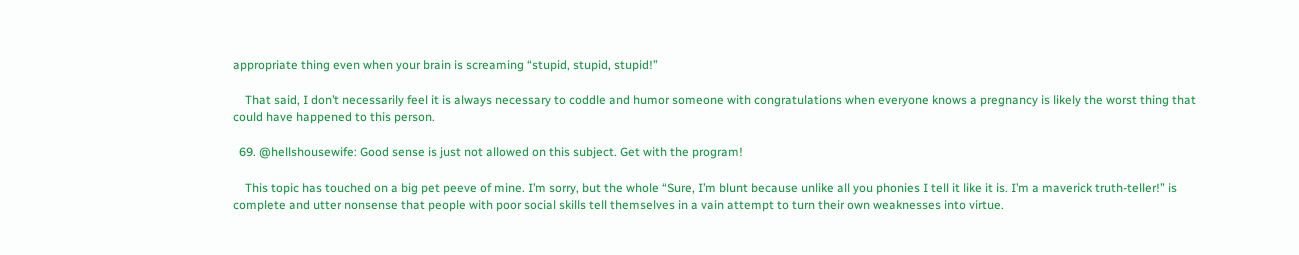appropriate thing even when your brain is screaming “stupid, stupid, stupid!”

    That said, I don’t necessarily feel it is always necessary to coddle and humor someone with congratulations when everyone knows a pregnancy is likely the worst thing that could have happened to this person.

  69. @hellshousewife: Good sense is just not allowed on this subject. Get with the program!

    This topic has touched on a big pet peeve of mine. I’m sorry, but the whole “Sure, I’m blunt because unlike all you phonies I tell it like it is. I’m a maverick truth-teller!” is complete and utter nonsense that people with poor social skills tell themselves in a vain attempt to turn their own weaknesses into virtue.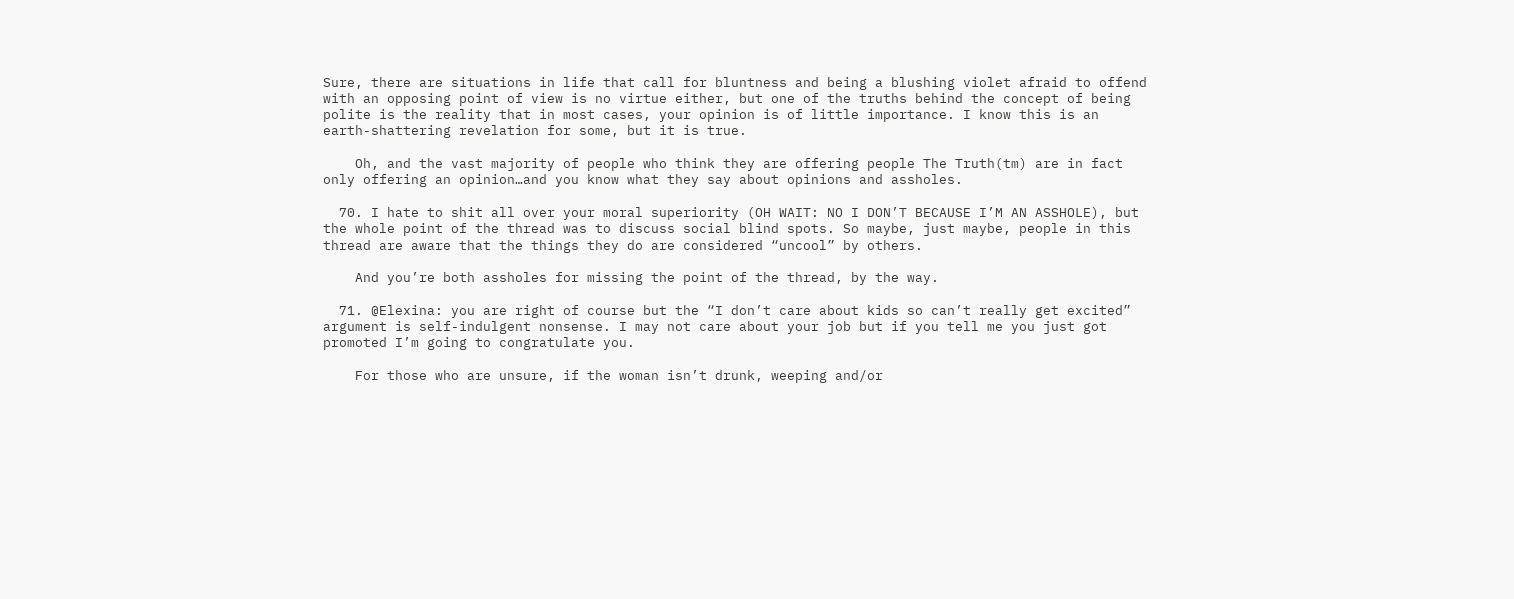Sure, there are situations in life that call for bluntness and being a blushing violet afraid to offend with an opposing point of view is no virtue either, but one of the truths behind the concept of being polite is the reality that in most cases, your opinion is of little importance. I know this is an earth-shattering revelation for some, but it is true.

    Oh, and the vast majority of people who think they are offering people The Truth(tm) are in fact only offering an opinion…and you know what they say about opinions and assholes.

  70. I hate to shit all over your moral superiority (OH WAIT: NO I DON’T BECAUSE I’M AN ASSHOLE), but the whole point of the thread was to discuss social blind spots. So maybe, just maybe, people in this thread are aware that the things they do are considered “uncool” by others.

    And you’re both assholes for missing the point of the thread, by the way.

  71. @Elexina: you are right of course but the “I don’t care about kids so can’t really get excited” argument is self-indulgent nonsense. I may not care about your job but if you tell me you just got promoted I’m going to congratulate you.

    For those who are unsure, if the woman isn’t drunk, weeping and/or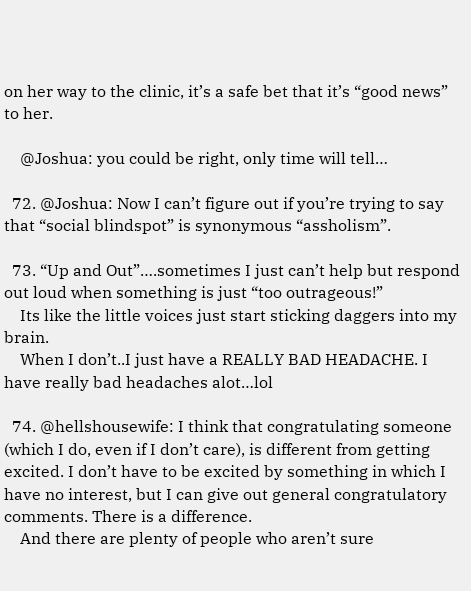on her way to the clinic, it’s a safe bet that it’s “good news” to her.

    @Joshua: you could be right, only time will tell…

  72. @Joshua: Now I can’t figure out if you’re trying to say that “social blindspot” is synonymous “assholism”.

  73. “Up and Out”….sometimes I just can’t help but respond out loud when something is just “too outrageous!”
    Its like the little voices just start sticking daggers into my brain.
    When I don’t..I just have a REALLY BAD HEADACHE. I have really bad headaches alot…lol

  74. @hellshousewife: I think that congratulating someone (which I do, even if I don’t care), is different from getting excited. I don’t have to be excited by something in which I have no interest, but I can give out general congratulatory comments. There is a difference.
    And there are plenty of people who aren’t sure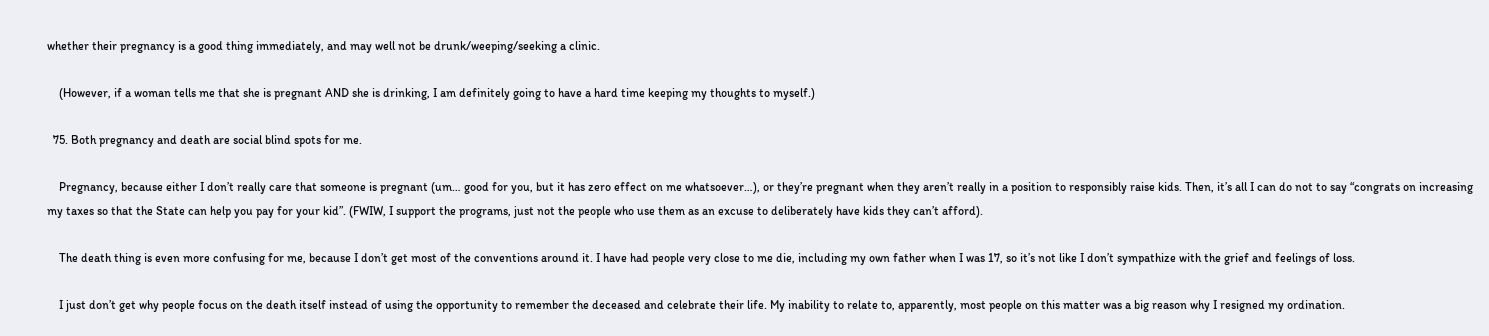whether their pregnancy is a good thing immediately, and may well not be drunk/weeping/seeking a clinic.

    (However, if a woman tells me that she is pregnant AND she is drinking, I am definitely going to have a hard time keeping my thoughts to myself.)

  75. Both pregnancy and death are social blind spots for me.

    Pregnancy, because either I don’t really care that someone is pregnant (um… good for you, but it has zero effect on me whatsoever…), or they’re pregnant when they aren’t really in a position to responsibly raise kids. Then, it’s all I can do not to say “congrats on increasing my taxes so that the State can help you pay for your kid”. (FWIW, I support the programs, just not the people who use them as an excuse to deliberately have kids they can’t afford).

    The death thing is even more confusing for me, because I don’t get most of the conventions around it. I have had people very close to me die, including my own father when I was 17, so it’s not like I don’t sympathize with the grief and feelings of loss.

    I just don’t get why people focus on the death itself instead of using the opportunity to remember the deceased and celebrate their life. My inability to relate to, apparently, most people on this matter was a big reason why I resigned my ordination.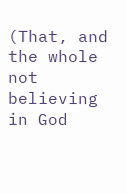(That, and the whole not believing in God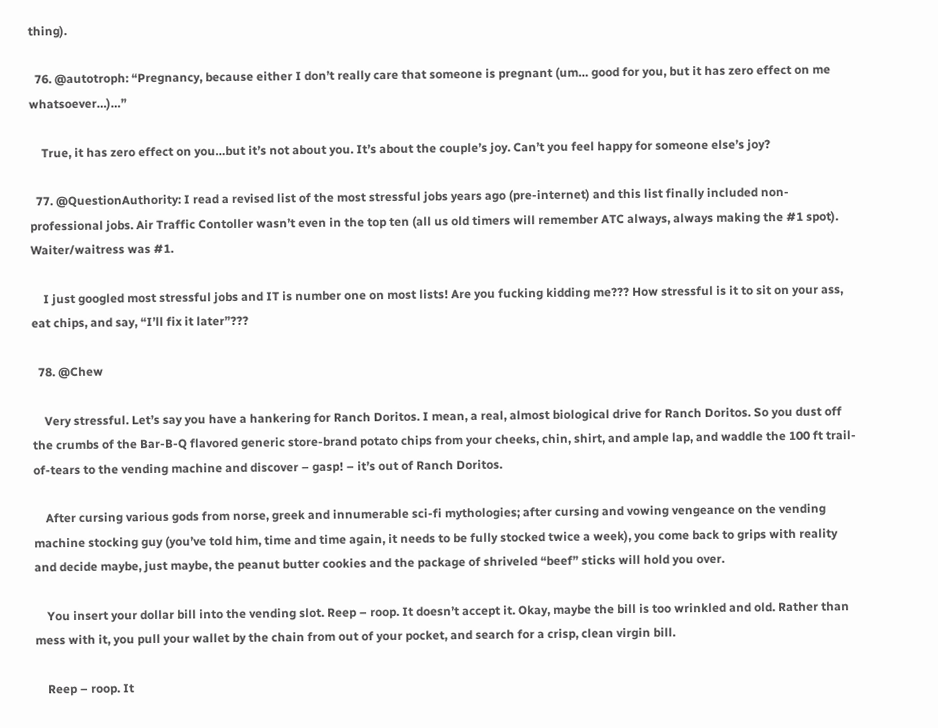thing).

  76. @autotroph: “Pregnancy, because either I don’t really care that someone is pregnant (um… good for you, but it has zero effect on me whatsoever…)…”

    True, it has zero effect on you…but it’s not about you. It’s about the couple’s joy. Can’t you feel happy for someone else’s joy?

  77. @QuestionAuthority: I read a revised list of the most stressful jobs years ago (pre-internet) and this list finally included non-professional jobs. Air Traffic Contoller wasn’t even in the top ten (all us old timers will remember ATC always, always making the #1 spot). Waiter/waitress was #1.

    I just googled most stressful jobs and IT is number one on most lists! Are you fucking kidding me??? How stressful is it to sit on your ass, eat chips, and say, “I’ll fix it later”???

  78. @Chew

    Very stressful. Let’s say you have a hankering for Ranch Doritos. I mean, a real, almost biological drive for Ranch Doritos. So you dust off the crumbs of the Bar-B-Q flavored generic store-brand potato chips from your cheeks, chin, shirt, and ample lap, and waddle the 100 ft trail-of-tears to the vending machine and discover – gasp! – it’s out of Ranch Doritos.

    After cursing various gods from norse, greek and innumerable sci-fi mythologies; after cursing and vowing vengeance on the vending machine stocking guy (you’ve told him, time and time again, it needs to be fully stocked twice a week), you come back to grips with reality and decide maybe, just maybe, the peanut butter cookies and the package of shriveled “beef” sticks will hold you over.

    You insert your dollar bill into the vending slot. Reep – roop. It doesn’t accept it. Okay, maybe the bill is too wrinkled and old. Rather than mess with it, you pull your wallet by the chain from out of your pocket, and search for a crisp, clean virgin bill.

    Reep – roop. It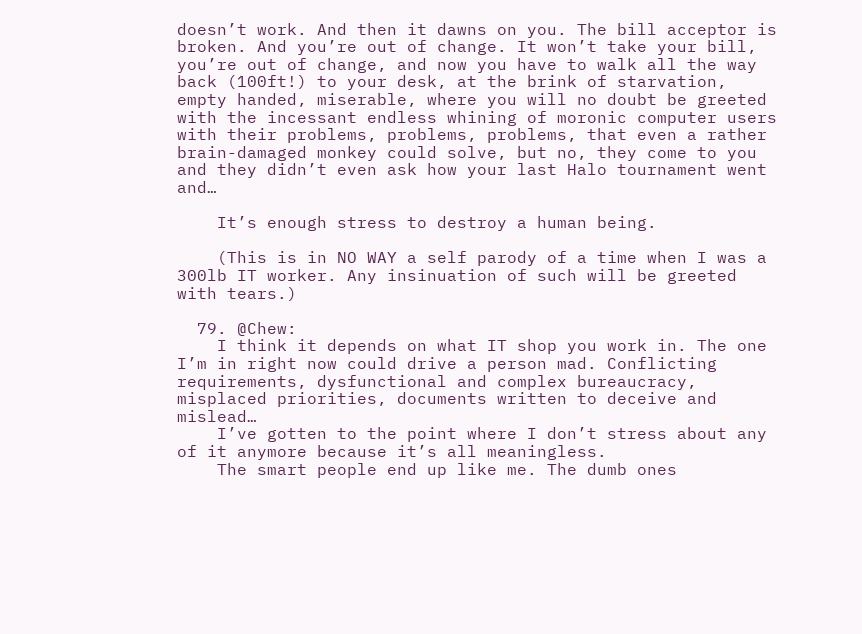doesn’t work. And then it dawns on you. The bill acceptor is broken. And you’re out of change. It won’t take your bill, you’re out of change, and now you have to walk all the way back (100ft!) to your desk, at the brink of starvation, empty handed, miserable, where you will no doubt be greeted with the incessant endless whining of moronic computer users with their problems, problems, problems, that even a rather brain-damaged monkey could solve, but no, they come to you and they didn’t even ask how your last Halo tournament went and…

    It’s enough stress to destroy a human being.

    (This is in NO WAY a self parody of a time when I was a 300lb IT worker. Any insinuation of such will be greeted with tears.)

  79. @Chew:
    I think it depends on what IT shop you work in. The one I’m in right now could drive a person mad. Conflicting requirements, dysfunctional and complex bureaucracy, misplaced priorities, documents written to deceive and mislead…
    I’ve gotten to the point where I don’t stress about any of it anymore because it’s all meaningless.
    The smart people end up like me. The dumb ones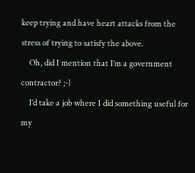keep trying and have heart attacks from the stress of trying to satisfy the above.
    Oh, did I mention that I’m a government contractor? ;-)
    I’d take a job where I did something useful for my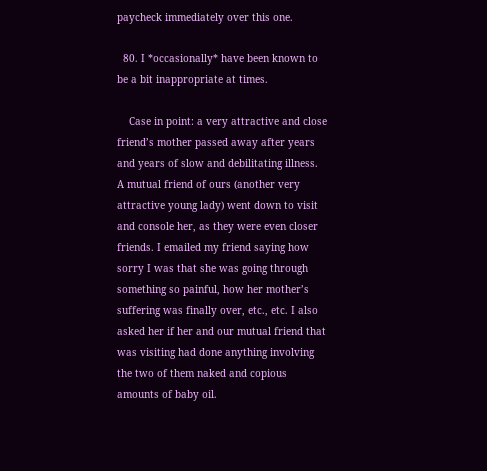paycheck immediately over this one.

  80. I *occasionally* have been known to be a bit inappropriate at times.

    Case in point: a very attractive and close friend’s mother passed away after years and years of slow and debilitating illness. A mutual friend of ours (another very attractive young lady) went down to visit and console her, as they were even closer friends. I emailed my friend saying how sorry I was that she was going through something so painful, how her mother’s suffering was finally over, etc., etc. I also asked her if her and our mutual friend that was visiting had done anything involving the two of them naked and copious amounts of baby oil.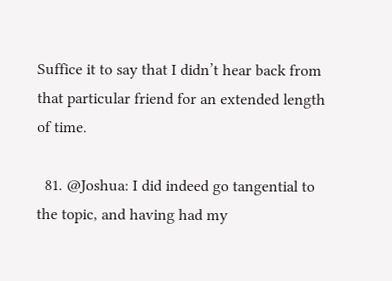Suffice it to say that I didn’t hear back from that particular friend for an extended length of time.

  81. @Joshua: I did indeed go tangential to the topic, and having had my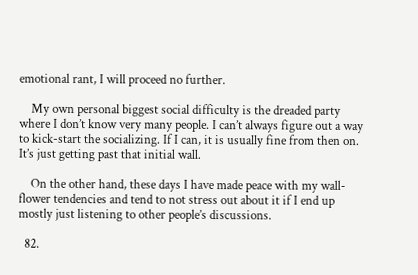emotional rant, I will proceed no further.

    My own personal biggest social difficulty is the dreaded party where I don’t know very many people. I can’t always figure out a way to kick-start the socializing. If I can, it is usually fine from then on. It’s just getting past that initial wall.

    On the other hand, these days I have made peace with my wall-flower tendencies and tend to not stress out about it if I end up mostly just listening to other people’s discussions.

  82.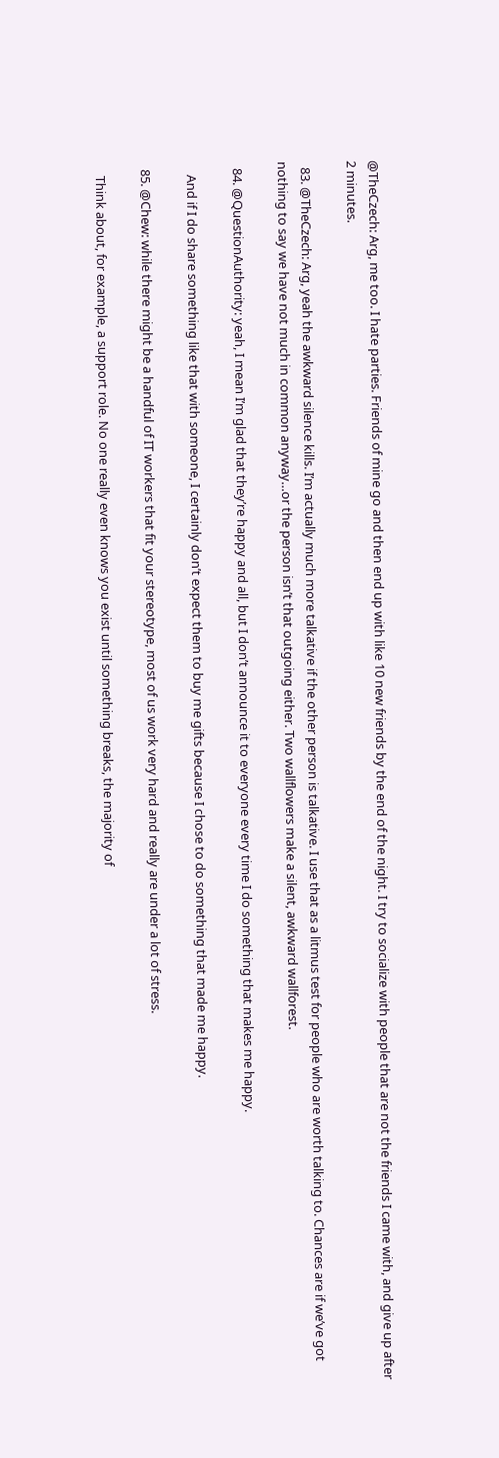@TheCzech: Arg, me too. I hate parties. Friends of mine go and then end up with like 10 new friends by the end of the night. I try to socialize with people that are not the friends I came with, and give up after 2 minutes.

  83. @TheCzech: Arg, yeah the awkward silence kills. I’m actually much more talkative if the other person is talkative. I use that as a litmus test for people who are worth talking to. Chances are if we’ve got nothing to say we have not much in common anyway…or the person isn’t that outgoing either. Two wallflowers make a silent, awkward wallforest.

  84. @QuestionAuthority: yeah, I mean I’m glad that they’re happy and all, but I don’t announce it to everyone every time I do something that makes me happy.

    And if I do share something like that with someone, I certainly don’t expect them to buy me gifts because I chose to do something that made me happy.

  85. @Chew: while there might be a handful of IT workers that fit your stereotype, most of us work very hard and really are under a lot of stress.

    Think about, for example, a support role. No one really even knows you exist until something breaks, the majority of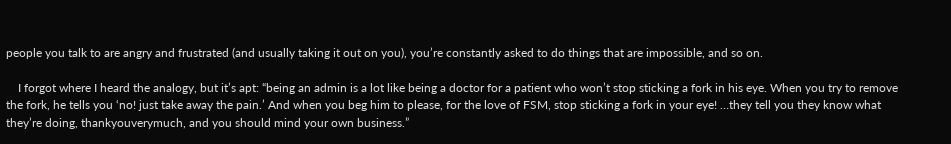people you talk to are angry and frustrated (and usually taking it out on you), you’re constantly asked to do things that are impossible, and so on.

    I forgot where I heard the analogy, but it’s apt: “being an admin is a lot like being a doctor for a patient who won’t stop sticking a fork in his eye. When you try to remove the fork, he tells you ‘no! just take away the pain.’ And when you beg him to please, for the love of FSM, stop sticking a fork in your eye! …they tell you they know what they’re doing, thankyouverymuch, and you should mind your own business.”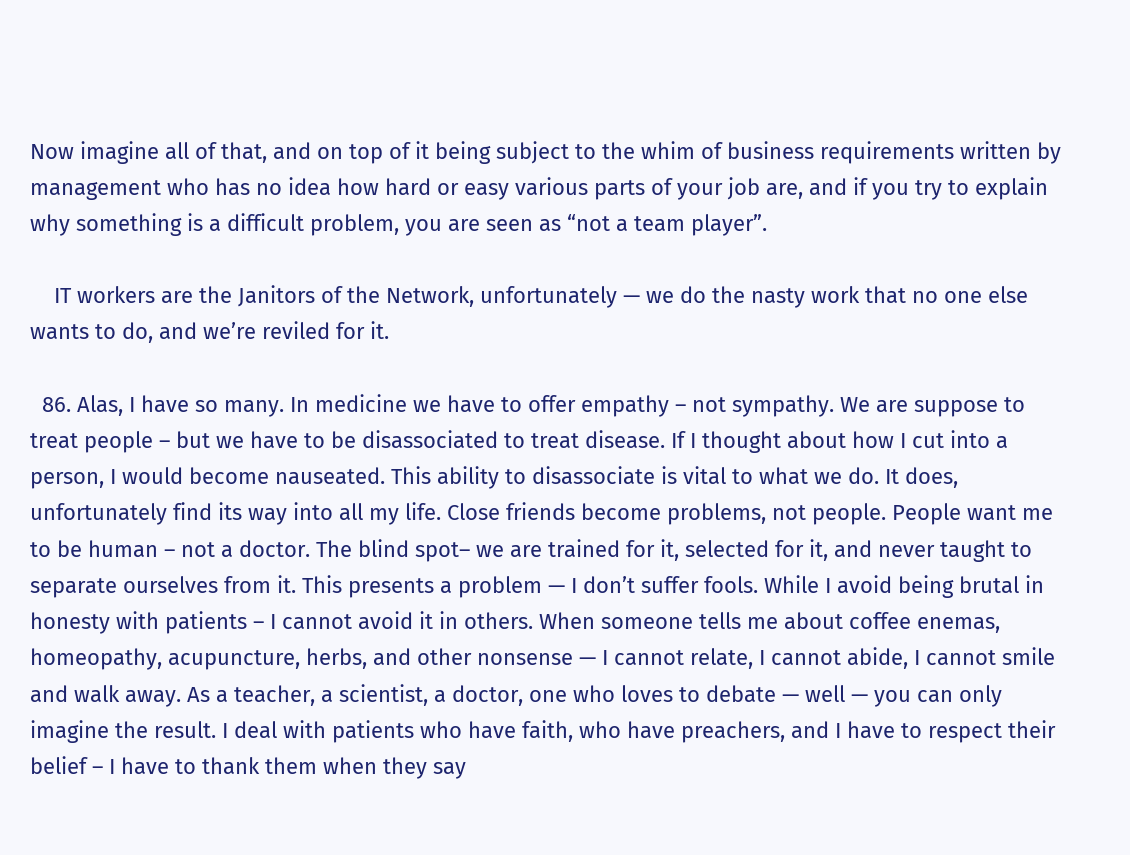Now imagine all of that, and on top of it being subject to the whim of business requirements written by management who has no idea how hard or easy various parts of your job are, and if you try to explain why something is a difficult problem, you are seen as “not a team player”.

    IT workers are the Janitors of the Network, unfortunately — we do the nasty work that no one else wants to do, and we’re reviled for it.

  86. Alas, I have so many. In medicine we have to offer empathy – not sympathy. We are suppose to treat people – but we have to be disassociated to treat disease. If I thought about how I cut into a person, I would become nauseated. This ability to disassociate is vital to what we do. It does, unfortunately find its way into all my life. Close friends become problems, not people. People want me to be human – not a doctor. The blind spot– we are trained for it, selected for it, and never taught to separate ourselves from it. This presents a problem — I don’t suffer fools. While I avoid being brutal in honesty with patients – I cannot avoid it in others. When someone tells me about coffee enemas, homeopathy, acupuncture, herbs, and other nonsense — I cannot relate, I cannot abide, I cannot smile and walk away. As a teacher, a scientist, a doctor, one who loves to debate — well — you can only imagine the result. I deal with patients who have faith, who have preachers, and I have to respect their belief – I have to thank them when they say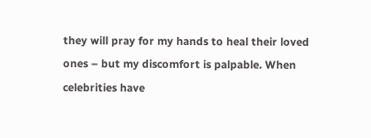they will pray for my hands to heal their loved ones – but my discomfort is palpable. When celebrities have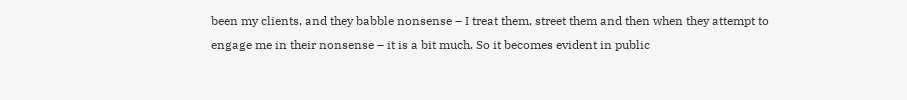been my clients, and they babble nonsense – I treat them, street them and then when they attempt to engage me in their nonsense – it is a bit much. So it becomes evident in public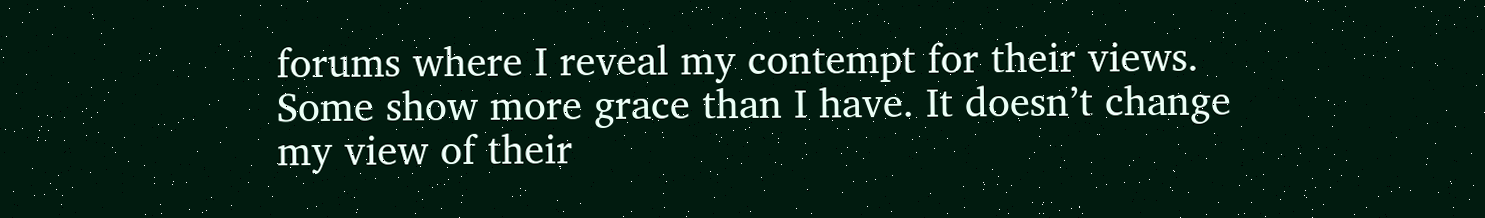forums where I reveal my contempt for their views. Some show more grace than I have. It doesn’t change my view of their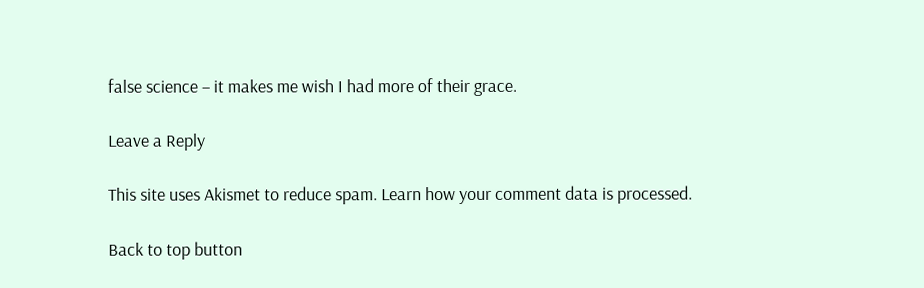false science – it makes me wish I had more of their grace.

Leave a Reply

This site uses Akismet to reduce spam. Learn how your comment data is processed.

Back to top button